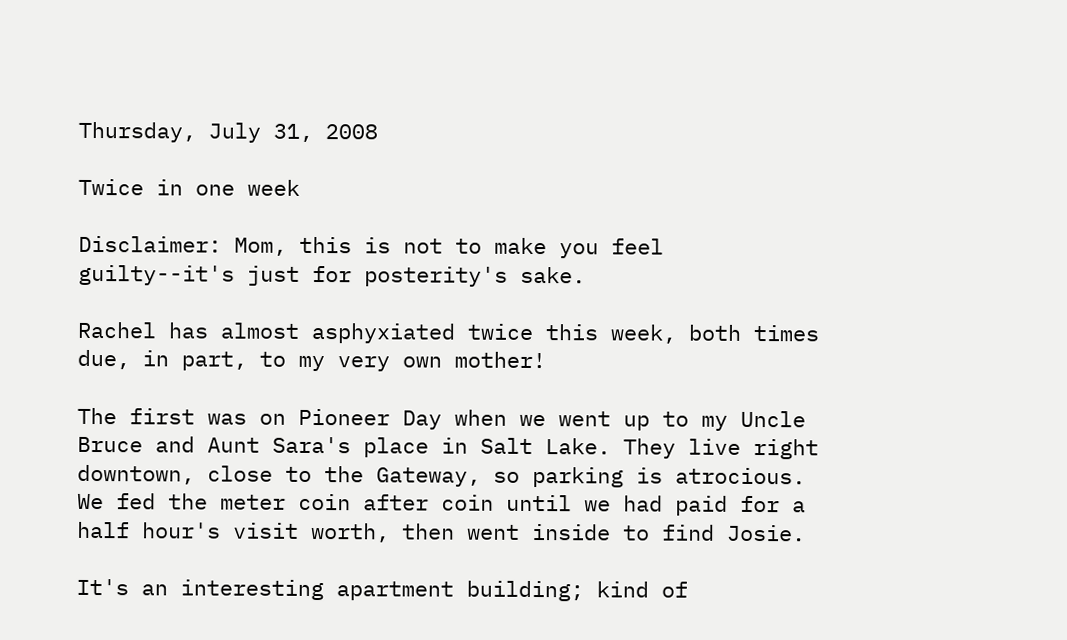Thursday, July 31, 2008

Twice in one week

Disclaimer: Mom, this is not to make you feel guilty--it's just for posterity's sake.

Rachel has almost asphyxiated twice this week, both times due, in part, to my very own mother!

The first was on Pioneer Day when we went up to my Uncle Bruce and Aunt Sara's place in Salt Lake. They live right downtown, close to the Gateway, so parking is atrocious. We fed the meter coin after coin until we had paid for a half hour's visit worth, then went inside to find Josie.

It's an interesting apartment building; kind of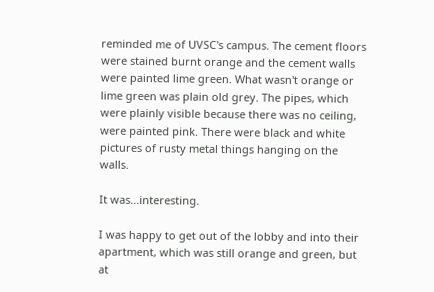reminded me of UVSC's campus. The cement floors were stained burnt orange and the cement walls were painted lime green. What wasn't orange or lime green was plain old grey. The pipes, which were plainly visible because there was no ceiling, were painted pink. There were black and white pictures of rusty metal things hanging on the walls.

It was...interesting.

I was happy to get out of the lobby and into their apartment, which was still orange and green, but at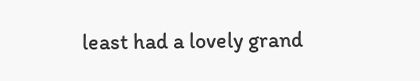least had a lovely grand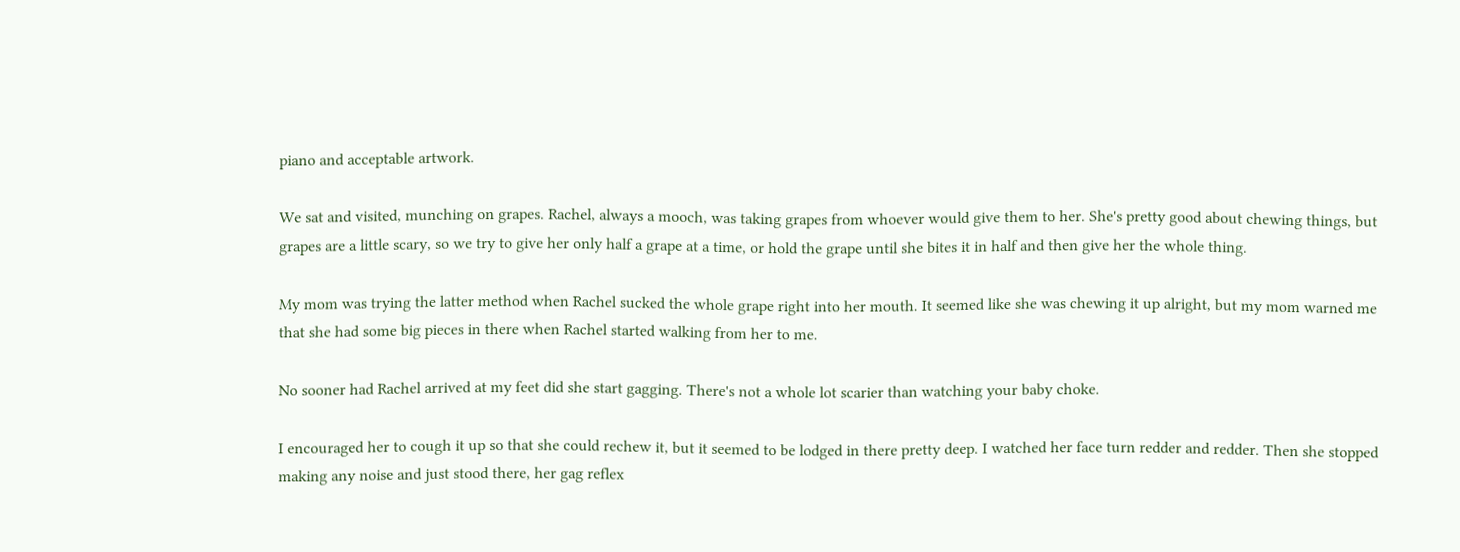piano and acceptable artwork.

We sat and visited, munching on grapes. Rachel, always a mooch, was taking grapes from whoever would give them to her. She's pretty good about chewing things, but grapes are a little scary, so we try to give her only half a grape at a time, or hold the grape until she bites it in half and then give her the whole thing.

My mom was trying the latter method when Rachel sucked the whole grape right into her mouth. It seemed like she was chewing it up alright, but my mom warned me that she had some big pieces in there when Rachel started walking from her to me.

No sooner had Rachel arrived at my feet did she start gagging. There's not a whole lot scarier than watching your baby choke.

I encouraged her to cough it up so that she could rechew it, but it seemed to be lodged in there pretty deep. I watched her face turn redder and redder. Then she stopped making any noise and just stood there, her gag reflex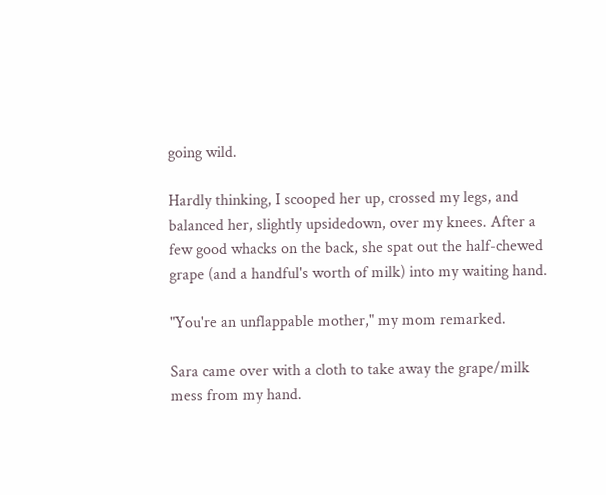going wild.

Hardly thinking, I scooped her up, crossed my legs, and balanced her, slightly upsidedown, over my knees. After a few good whacks on the back, she spat out the half-chewed grape (and a handful's worth of milk) into my waiting hand.

"You're an unflappable mother," my mom remarked.

Sara came over with a cloth to take away the grape/milk mess from my hand.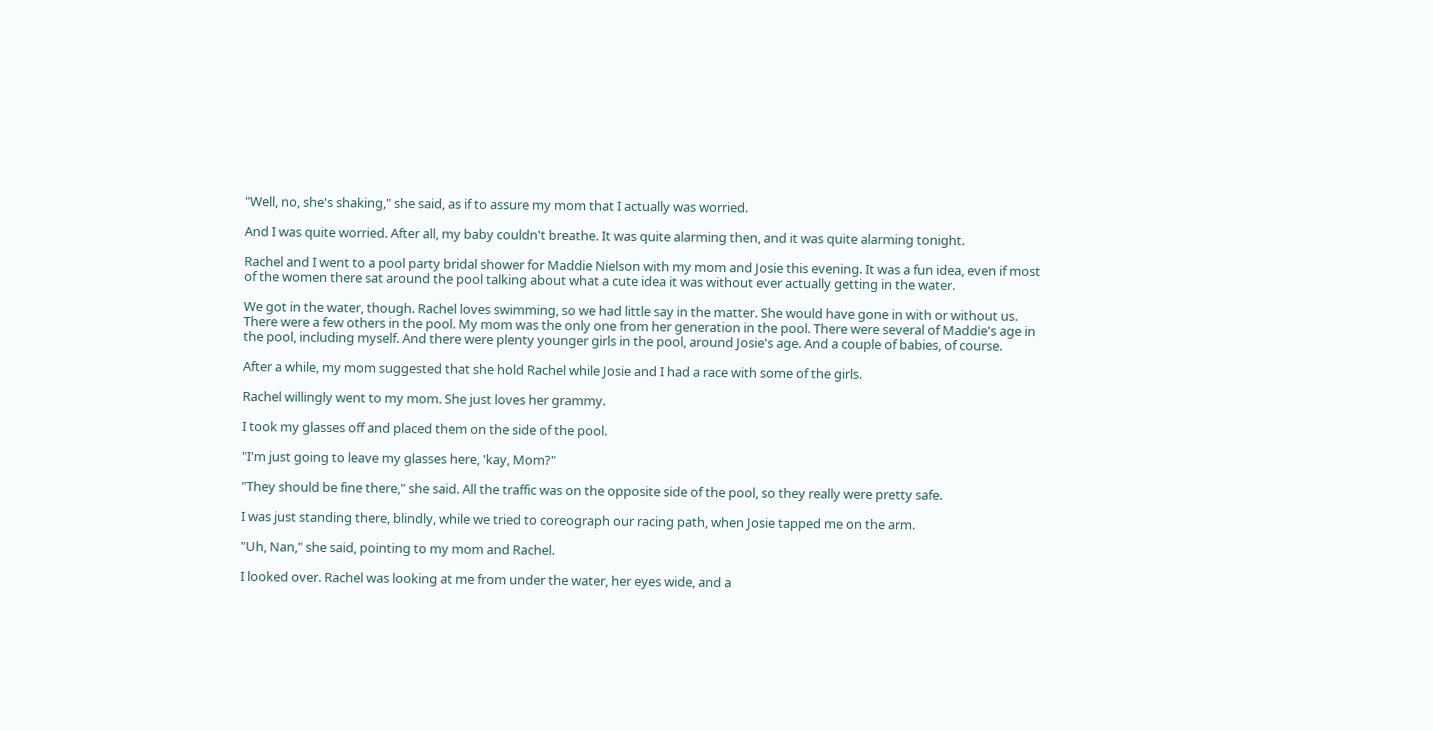"Well, no, she's shaking," she said, as if to assure my mom that I actually was worried.

And I was quite worried. After all, my baby couldn't breathe. It was quite alarming then, and it was quite alarming tonight.

Rachel and I went to a pool party bridal shower for Maddie Nielson with my mom and Josie this evening. It was a fun idea, even if most of the women there sat around the pool talking about what a cute idea it was without ever actually getting in the water.

We got in the water, though. Rachel loves swimming, so we had little say in the matter. She would have gone in with or without us. There were a few others in the pool. My mom was the only one from her generation in the pool. There were several of Maddie's age in the pool, including myself. And there were plenty younger girls in the pool, around Josie's age. And a couple of babies, of course.

After a while, my mom suggested that she hold Rachel while Josie and I had a race with some of the girls.

Rachel willingly went to my mom. She just loves her grammy.

I took my glasses off and placed them on the side of the pool.

"I'm just going to leave my glasses here, 'kay, Mom?"

"They should be fine there," she said. All the traffic was on the opposite side of the pool, so they really were pretty safe.

I was just standing there, blindly, while we tried to coreograph our racing path, when Josie tapped me on the arm.

"Uh, Nan," she said, pointing to my mom and Rachel.

I looked over. Rachel was looking at me from under the water, her eyes wide, and a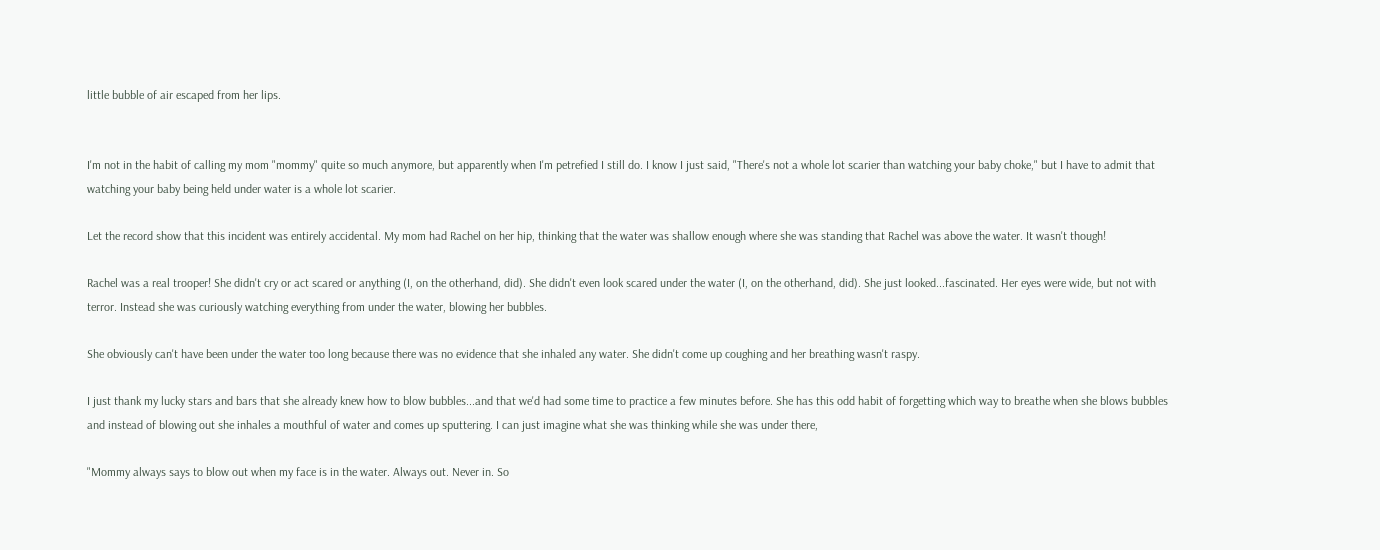little bubble of air escaped from her lips.


I'm not in the habit of calling my mom "mommy" quite so much anymore, but apparently when I'm petrefied I still do. I know I just said, "There's not a whole lot scarier than watching your baby choke," but I have to admit that watching your baby being held under water is a whole lot scarier.

Let the record show that this incident was entirely accidental. My mom had Rachel on her hip, thinking that the water was shallow enough where she was standing that Rachel was above the water. It wasn't though!

Rachel was a real trooper! She didn't cry or act scared or anything (I, on the otherhand, did). She didn't even look scared under the water (I, on the otherhand, did). She just looked...fascinated. Her eyes were wide, but not with terror. Instead she was curiously watching everything from under the water, blowing her bubbles.

She obviously can't have been under the water too long because there was no evidence that she inhaled any water. She didn't come up coughing and her breathing wasn't raspy.

I just thank my lucky stars and bars that she already knew how to blow bubbles...and that we'd had some time to practice a few minutes before. She has this odd habit of forgetting which way to breathe when she blows bubbles and instead of blowing out she inhales a mouthful of water and comes up sputtering. I can just imagine what she was thinking while she was under there,

"Mommy always says to blow out when my face is in the water. Always out. Never in. So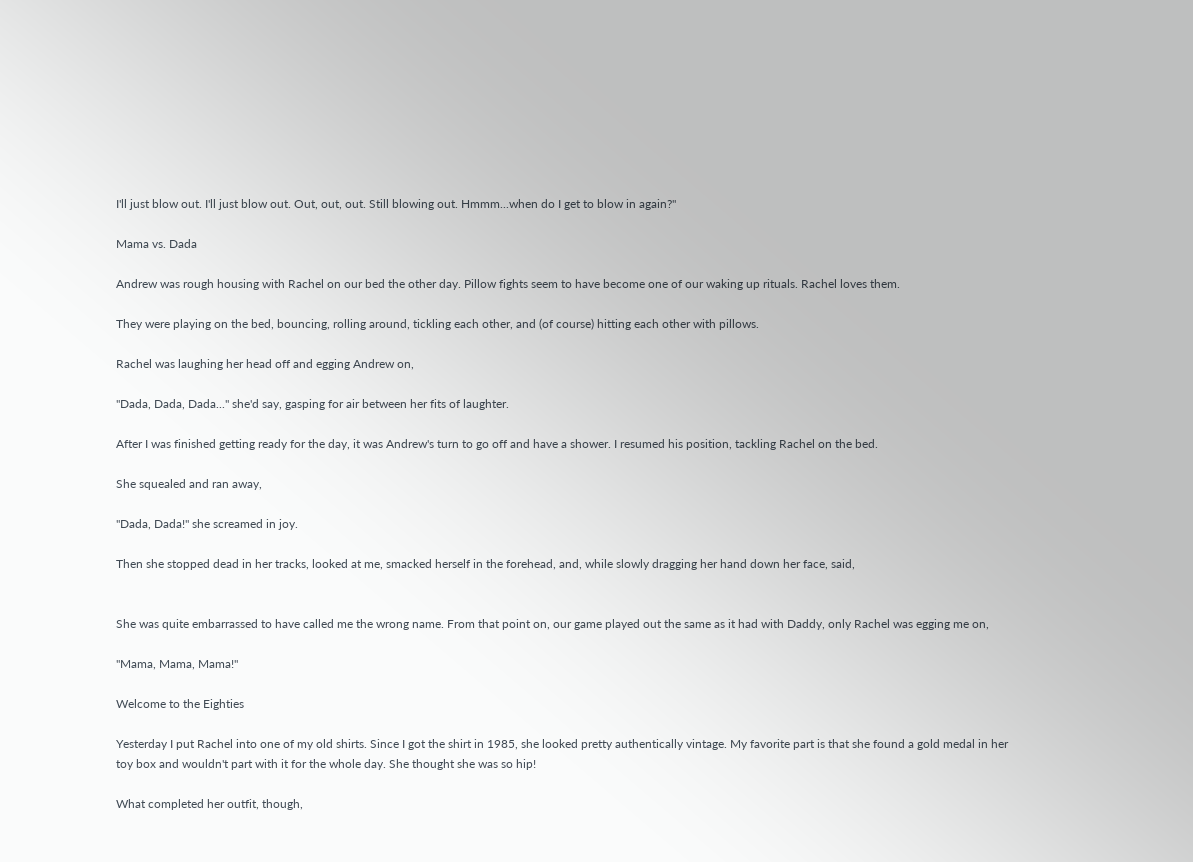I'll just blow out. I'll just blow out. Out, out, out. Still blowing out. Hmmm...when do I get to blow in again?"

Mama vs. Dada

Andrew was rough housing with Rachel on our bed the other day. Pillow fights seem to have become one of our waking up rituals. Rachel loves them.

They were playing on the bed, bouncing, rolling around, tickling each other, and (of course) hitting each other with pillows.

Rachel was laughing her head off and egging Andrew on,

"Dada, Dada, Dada..." she'd say, gasping for air between her fits of laughter.

After I was finished getting ready for the day, it was Andrew's turn to go off and have a shower. I resumed his position, tackling Rachel on the bed.

She squealed and ran away,

"Dada, Dada!" she screamed in joy.

Then she stopped dead in her tracks, looked at me, smacked herself in the forehead, and, while slowly dragging her hand down her face, said,


She was quite embarrassed to have called me the wrong name. From that point on, our game played out the same as it had with Daddy, only Rachel was egging me on,

"Mama, Mama, Mama!"

Welcome to the Eighties

Yesterday I put Rachel into one of my old shirts. Since I got the shirt in 1985, she looked pretty authentically vintage. My favorite part is that she found a gold medal in her toy box and wouldn't part with it for the whole day. She thought she was so hip!

What completed her outfit, though,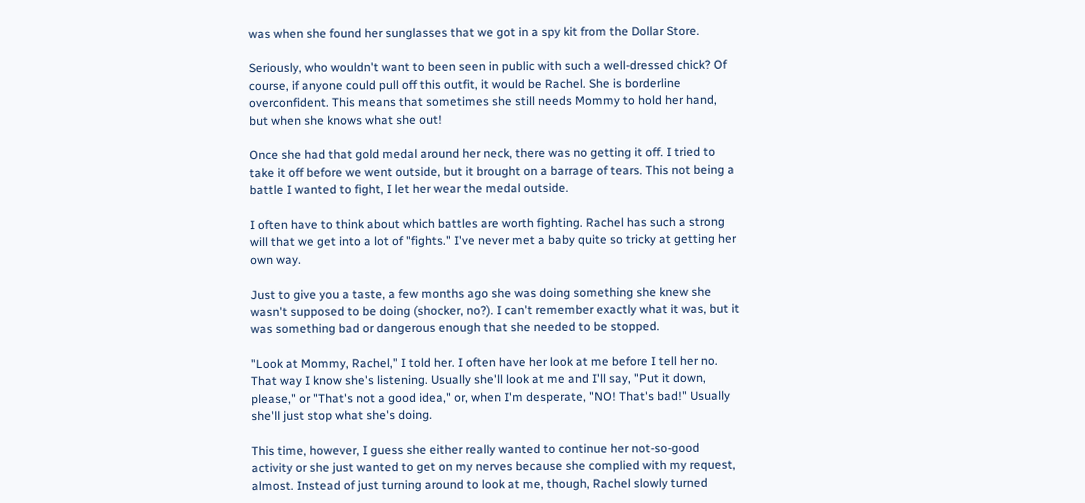was when she found her sunglasses that we got in a spy kit from the Dollar Store.

Seriously, who wouldn't want to been seen in public with such a well-dressed chick? Of course, if anyone could pull off this outfit, it would be Rachel. She is borderline overconfident. This means that sometimes she still needs Mommy to hold her hand, but when she knows what she out!

Once she had that gold medal around her neck, there was no getting it off. I tried to take it off before we went outside, but it brought on a barrage of tears. This not being a battle I wanted to fight, I let her wear the medal outside.

I often have to think about which battles are worth fighting. Rachel has such a strong will that we get into a lot of "fights." I've never met a baby quite so tricky at getting her own way.

Just to give you a taste, a few months ago she was doing something she knew she wasn't supposed to be doing (shocker, no?). I can't remember exactly what it was, but it was something bad or dangerous enough that she needed to be stopped.

"Look at Mommy, Rachel," I told her. I often have her look at me before I tell her no. That way I know she's listening. Usually she'll look at me and I'll say, "Put it down, please," or "That's not a good idea," or, when I'm desperate, "NO! That's bad!" Usually she'll just stop what she's doing.

This time, however, I guess she either really wanted to continue her not-so-good activity or she just wanted to get on my nerves because she complied with my request, almost. Instead of just turning around to look at me, though, Rachel slowly turned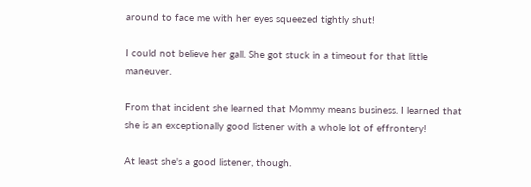around to face me with her eyes squeezed tightly shut!

I could not believe her gall. She got stuck in a timeout for that little maneuver.

From that incident she learned that Mommy means business. I learned that she is an exceptionally good listener with a whole lot of effrontery!

At least she's a good listener, though.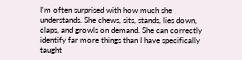I'm often surprised with how much she understands. She chews, sits, stands, lies down, claps, and growls on demand. She can correctly identify far more things than I have specifically taught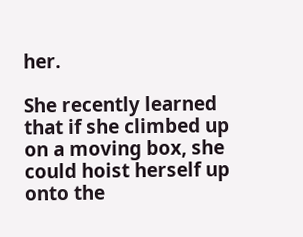her.

She recently learned that if she climbed up on a moving box, she could hoist herself up onto the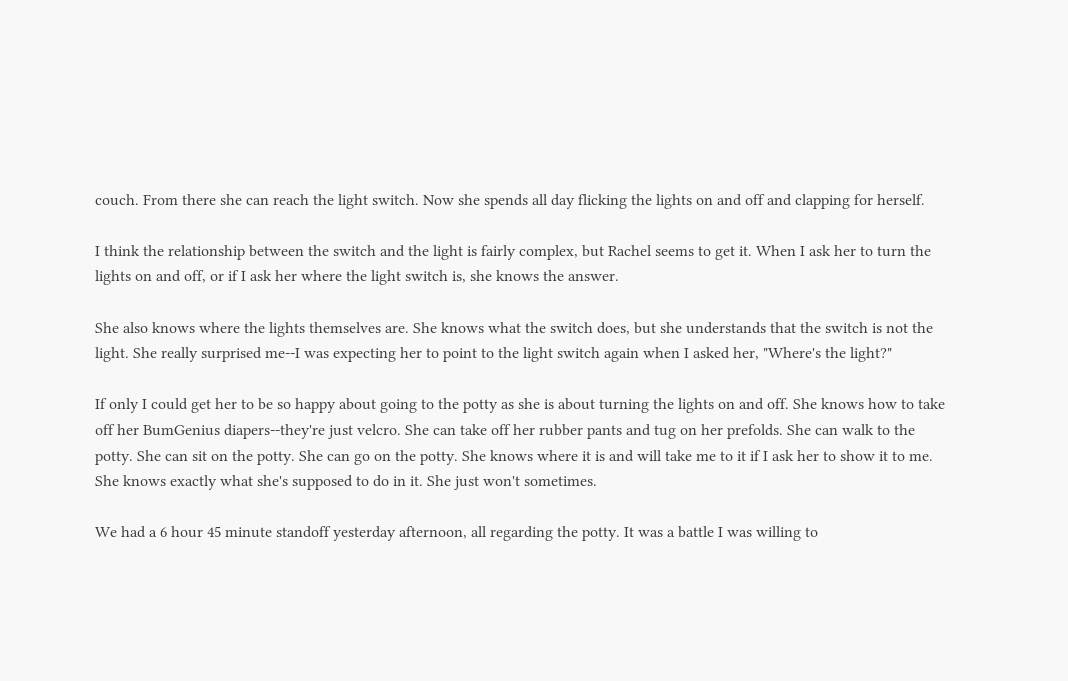couch. From there she can reach the light switch. Now she spends all day flicking the lights on and off and clapping for herself.

I think the relationship between the switch and the light is fairly complex, but Rachel seems to get it. When I ask her to turn the lights on and off, or if I ask her where the light switch is, she knows the answer.

She also knows where the lights themselves are. She knows what the switch does, but she understands that the switch is not the light. She really surprised me--I was expecting her to point to the light switch again when I asked her, "Where's the light?"

If only I could get her to be so happy about going to the potty as she is about turning the lights on and off. She knows how to take off her BumGenius diapers--they're just velcro. She can take off her rubber pants and tug on her prefolds. She can walk to the potty. She can sit on the potty. She can go on the potty. She knows where it is and will take me to it if I ask her to show it to me. She knows exactly what she's supposed to do in it. She just won't sometimes.

We had a 6 hour 45 minute standoff yesterday afternoon, all regarding the potty. It was a battle I was willing to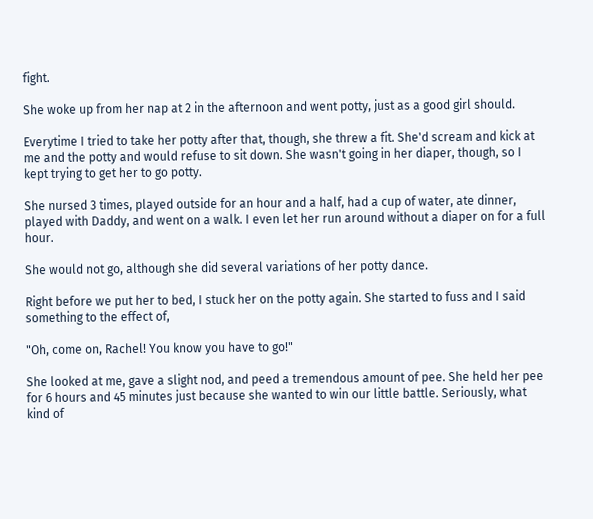fight.

She woke up from her nap at 2 in the afternoon and went potty, just as a good girl should.

Everytime I tried to take her potty after that, though, she threw a fit. She'd scream and kick at me and the potty and would refuse to sit down. She wasn't going in her diaper, though, so I kept trying to get her to go potty.

She nursed 3 times, played outside for an hour and a half, had a cup of water, ate dinner, played with Daddy, and went on a walk. I even let her run around without a diaper on for a full hour.

She would not go, although she did several variations of her potty dance.

Right before we put her to bed, I stuck her on the potty again. She started to fuss and I said something to the effect of,

"Oh, come on, Rachel! You know you have to go!"

She looked at me, gave a slight nod, and peed a tremendous amount of pee. She held her pee for 6 hours and 45 minutes just because she wanted to win our little battle. Seriously, what kind of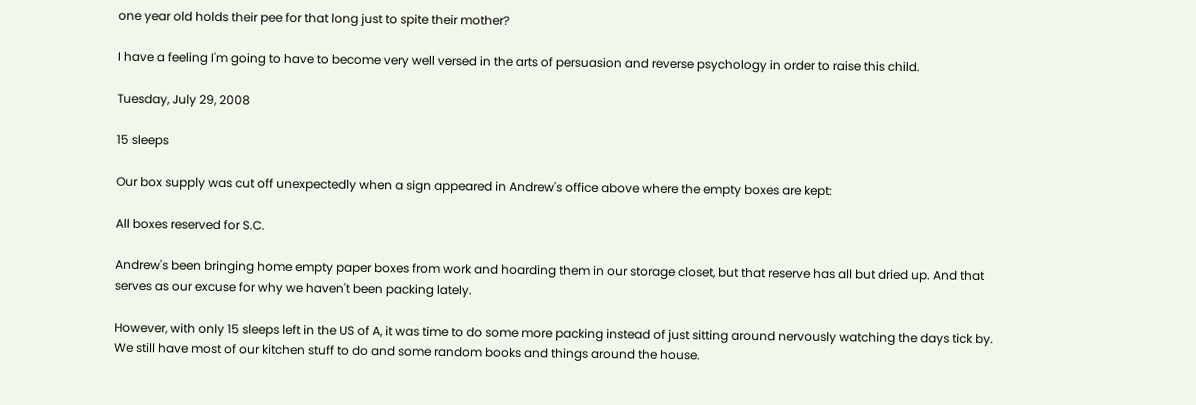one year old holds their pee for that long just to spite their mother?

I have a feeling I'm going to have to become very well versed in the arts of persuasion and reverse psychology in order to raise this child.

Tuesday, July 29, 2008

15 sleeps

Our box supply was cut off unexpectedly when a sign appeared in Andrew's office above where the empty boxes are kept:

All boxes reserved for S.C.

Andrew's been bringing home empty paper boxes from work and hoarding them in our storage closet, but that reserve has all but dried up. And that serves as our excuse for why we haven't been packing lately.

However, with only 15 sleeps left in the US of A, it was time to do some more packing instead of just sitting around nervously watching the days tick by. We still have most of our kitchen stuff to do and some random books and things around the house.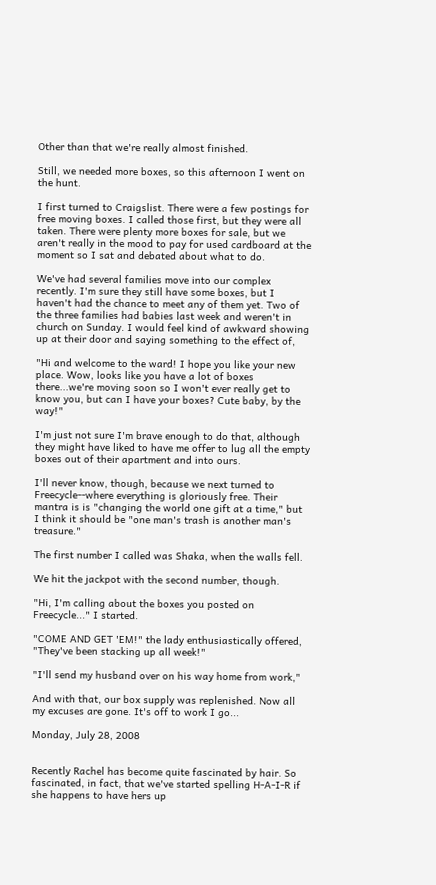Other than that we're really almost finished.

Still, we needed more boxes, so this afternoon I went on the hunt.

I first turned to Craigslist. There were a few postings for free moving boxes. I called those first, but they were all taken. There were plenty more boxes for sale, but we aren't really in the mood to pay for used cardboard at the moment so I sat and debated about what to do.

We've had several families move into our complex recently. I'm sure they still have some boxes, but I haven't had the chance to meet any of them yet. Two of the three families had babies last week and weren't in church on Sunday. I would feel kind of awkward showing up at their door and saying something to the effect of,

"Hi and welcome to the ward! I hope you like your new place. Wow, looks like you have a lot of boxes there...we're moving soon so I won't ever really get to know you, but can I have your boxes? Cute baby, by the way!"

I'm just not sure I'm brave enough to do that, although they might have liked to have me offer to lug all the empty boxes out of their apartment and into ours.

I'll never know, though, because we next turned to Freecycle--where everything is gloriously free. Their mantra is is "changing the world one gift at a time," but I think it should be "one man's trash is another man's treasure."

The first number I called was Shaka, when the walls fell.

We hit the jackpot with the second number, though.

"Hi, I'm calling about the boxes you posted on Freecycle..." I started.

"COME AND GET 'EM!" the lady enthusiastically offered, "They've been stacking up all week!"

"I'll send my husband over on his way home from work,"

And with that, our box supply was replenished. Now all my excuses are gone. It's off to work I go...

Monday, July 28, 2008


Recently Rachel has become quite fascinated by hair. So fascinated, in fact, that we've started spelling H-A-I-R if she happens to have hers up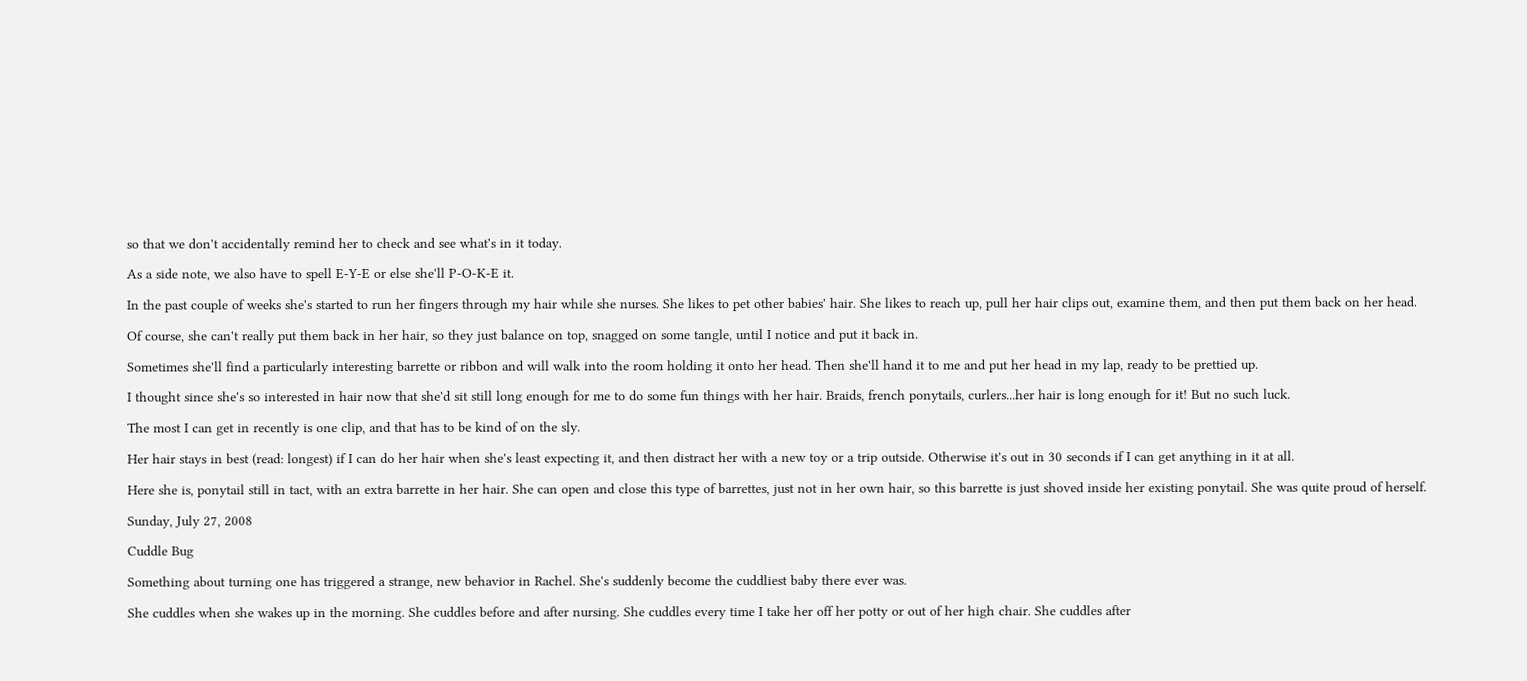so that we don't accidentally remind her to check and see what's in it today.

As a side note, we also have to spell E-Y-E or else she'll P-O-K-E it.

In the past couple of weeks she's started to run her fingers through my hair while she nurses. She likes to pet other babies' hair. She likes to reach up, pull her hair clips out, examine them, and then put them back on her head.

Of course, she can't really put them back in her hair, so they just balance on top, snagged on some tangle, until I notice and put it back in.

Sometimes she'll find a particularly interesting barrette or ribbon and will walk into the room holding it onto her head. Then she'll hand it to me and put her head in my lap, ready to be prettied up.

I thought since she's so interested in hair now that she'd sit still long enough for me to do some fun things with her hair. Braids, french ponytails, curlers...her hair is long enough for it! But no such luck.

The most I can get in recently is one clip, and that has to be kind of on the sly.

Her hair stays in best (read: longest) if I can do her hair when she's least expecting it, and then distract her with a new toy or a trip outside. Otherwise it's out in 30 seconds if I can get anything in it at all.

Here she is, ponytail still in tact, with an extra barrette in her hair. She can open and close this type of barrettes, just not in her own hair, so this barrette is just shoved inside her existing ponytail. She was quite proud of herself.

Sunday, July 27, 2008

Cuddle Bug

Something about turning one has triggered a strange, new behavior in Rachel. She's suddenly become the cuddliest baby there ever was.

She cuddles when she wakes up in the morning. She cuddles before and after nursing. She cuddles every time I take her off her potty or out of her high chair. She cuddles after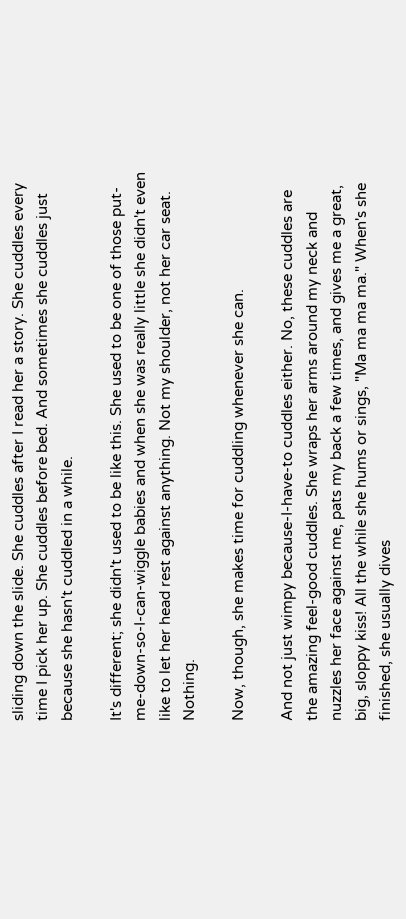sliding down the slide. She cuddles after I read her a story. She cuddles every time I pick her up. She cuddles before bed. And sometimes she cuddles just because she hasn't cuddled in a while.

It's different; she didn't used to be like this. She used to be one of those put-me-down-so-I-can-wiggle babies and when she was really little she didn't even like to let her head rest against anything. Not my shoulder, not her car seat. Nothing.

Now, though, she makes time for cuddling whenever she can.

And not just wimpy because-I-have-to cuddles either. No, these cuddles are the amazing feel-good cuddles. She wraps her arms around my neck and nuzzles her face against me, pats my back a few times, and gives me a great, big, sloppy kiss! All the while she hums or sings, "Ma ma ma ma." When's she finished, she usually dives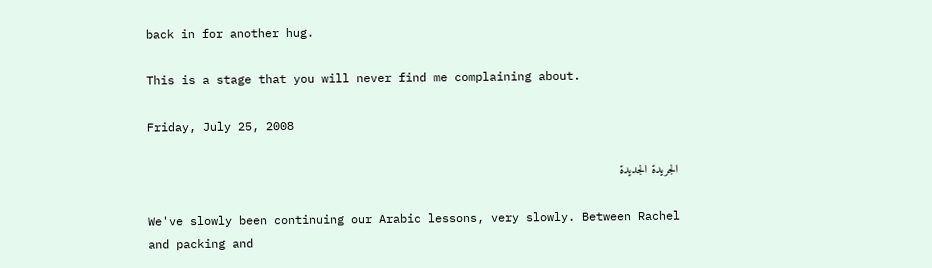back in for another hug.

This is a stage that you will never find me complaining about.

Friday, July 25, 2008

الجريدة الجديدة

We've slowly been continuing our Arabic lessons, very slowly. Between Rachel and packing and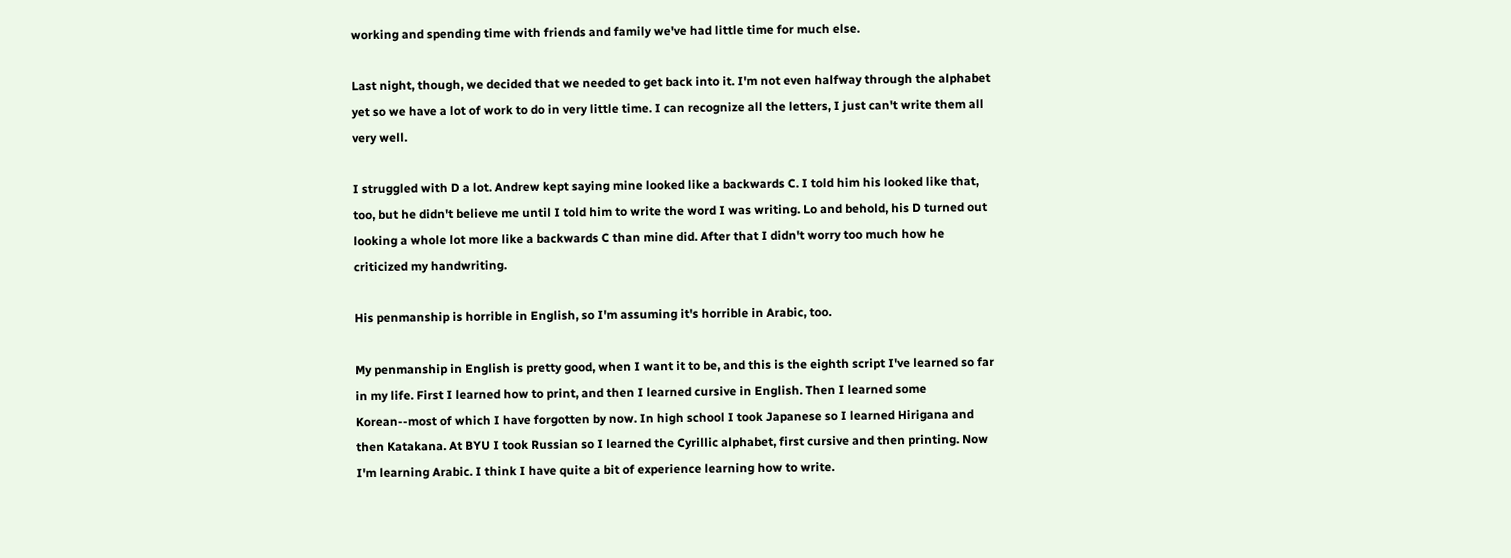working and spending time with friends and family we've had little time for much else.

Last night, though, we decided that we needed to get back into it. I'm not even halfway through the alphabet yet so we have a lot of work to do in very little time. I can recognize all the letters, I just can't write them all very well.

I struggled with D a lot. Andrew kept saying mine looked like a backwards C. I told him his looked like that, too, but he didn't believe me until I told him to write the word I was writing. Lo and behold, his D turned out looking a whole lot more like a backwards C than mine did. After that I didn't worry too much how he criticized my handwriting.

His penmanship is horrible in English, so I'm assuming it's horrible in Arabic, too.

My penmanship in English is pretty good, when I want it to be, and this is the eighth script I've learned so far in my life. First I learned how to print, and then I learned cursive in English. Then I learned some Korean--most of which I have forgotten by now. In high school I took Japanese so I learned Hirigana and then Katakana. At BYU I took Russian so I learned the Cyrillic alphabet, first cursive and then printing. Now I'm learning Arabic. I think I have quite a bit of experience learning how to write.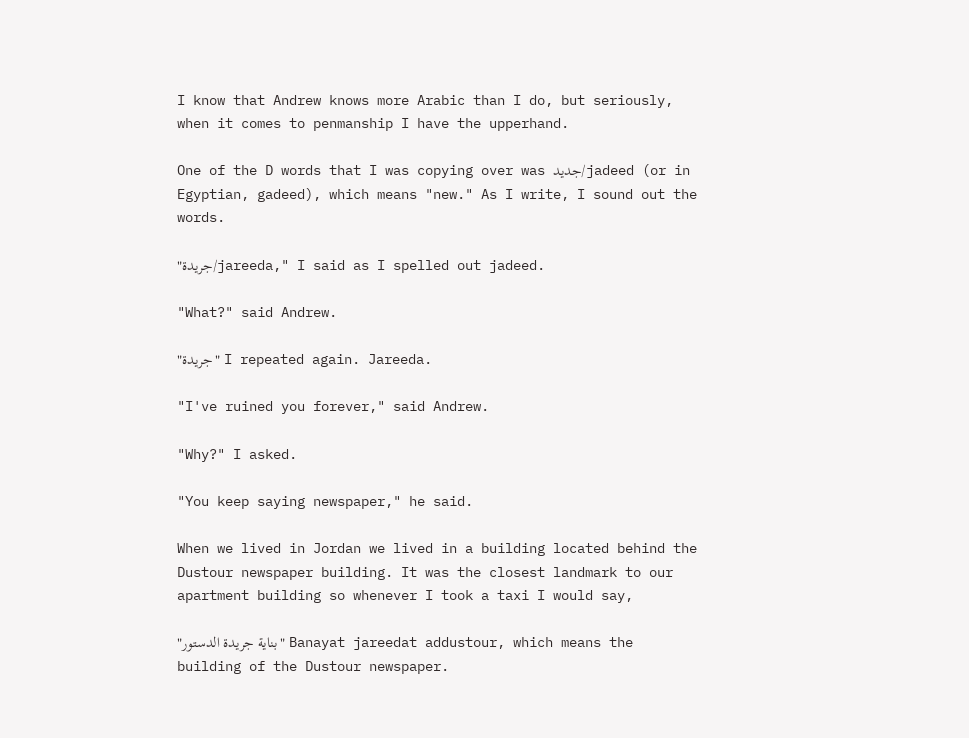I know that Andrew knows more Arabic than I do, but seriously, when it comes to penmanship I have the upperhand.

One of the D words that I was copying over was جديد/jadeed (or in Egyptian, gadeed), which means "new." As I write, I sound out the words.

"جريدة/jareeda," I said as I spelled out jadeed.

"What?" said Andrew.

"جريدة" I repeated again. Jareeda.

"I've ruined you forever," said Andrew.

"Why?" I asked.

"You keep saying newspaper," he said.

When we lived in Jordan we lived in a building located behind the Dustour newspaper building. It was the closest landmark to our apartment building so whenever I took a taxi I would say,

"بناية جريدة الدستور" Banayat jareedat addustour, which means the building of the Dustour newspaper.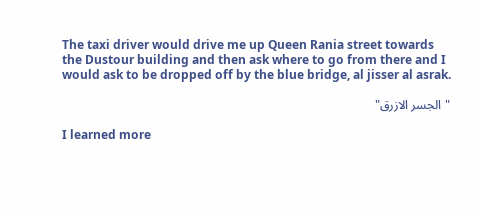The taxi driver would drive me up Queen Rania street towards the Dustour building and then ask where to go from there and I would ask to be dropped off by the blue bridge, al jisser al asrak.

"الجسر الازرق"

I learned more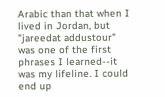Arabic than that when I lived in Jordan, but "jareedat addustour" was one of the first phrases I learned--it was my lifeline. I could end up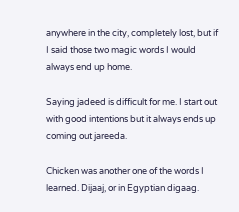anywhere in the city, completely lost, but if I said those two magic words I would always end up home.

Saying jadeed is difficult for me. I start out with good intentions but it always ends up coming out jareeda.

Chicken was another one of the words I learned. Dijaaj, or in Egyptian digaag.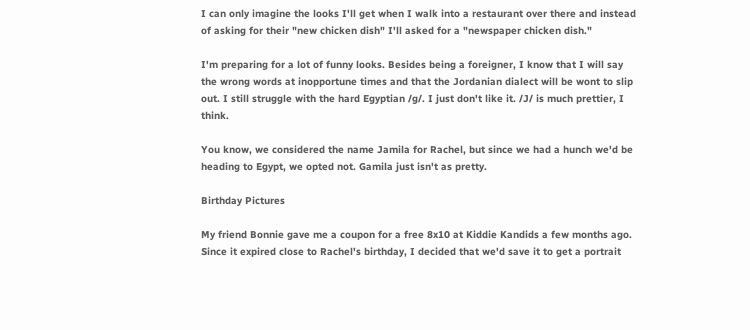I can only imagine the looks I'll get when I walk into a restaurant over there and instead of asking for their "new chicken dish" I'll asked for a "newspaper chicken dish."

I'm preparing for a lot of funny looks. Besides being a foreigner, I know that I will say the wrong words at inopportune times and that the Jordanian dialect will be wont to slip out. I still struggle with the hard Egyptian /g/. I just don't like it. /J/ is much prettier, I think.

You know, we considered the name Jamila for Rachel, but since we had a hunch we'd be heading to Egypt, we opted not. Gamila just isn't as pretty.

Birthday Pictures

My friend Bonnie gave me a coupon for a free 8x10 at Kiddie Kandids a few months ago. Since it expired close to Rachel's birthday, I decided that we'd save it to get a portrait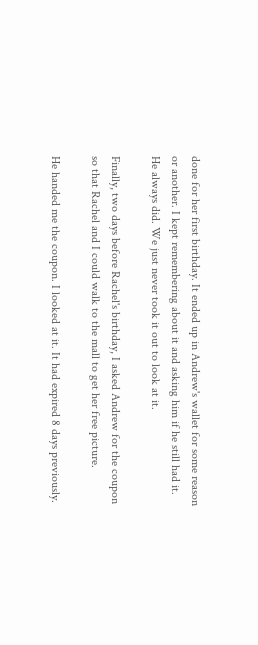done for her first birthday. It ended up in Andrew's wallet for some reason or another. I kept remembering about it and asking him if he still had it. He always did. We just never took it out to look at it.

Finally, two days before Rachel's birthday, I asked Andrew for the coupon so that Rachel and I could walk to the mall to get her free picture.

He handed me the coupon. I looked at it. It had expired 8 days previously.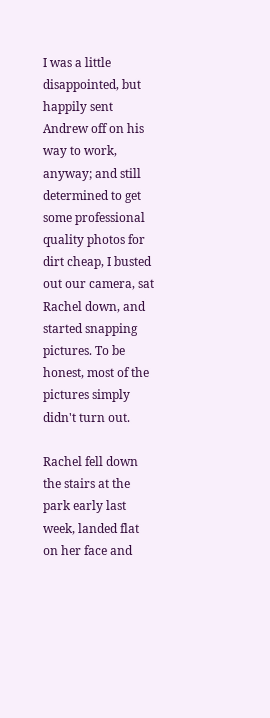I was a little disappointed, but happily sent Andrew off on his way to work, anyway; and still determined to get some professional quality photos for dirt cheap, I busted out our camera, sat Rachel down, and started snapping pictures. To be honest, most of the pictures simply didn't turn out.

Rachel fell down the stairs at the park early last week, landed flat on her face and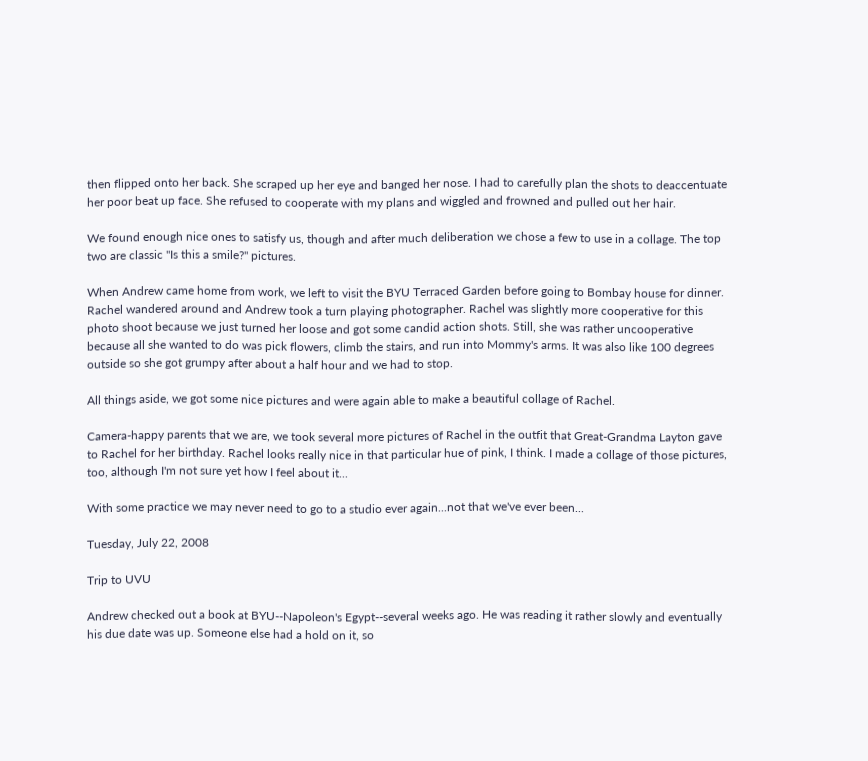then flipped onto her back. She scraped up her eye and banged her nose. I had to carefully plan the shots to deaccentuate her poor beat up face. She refused to cooperate with my plans and wiggled and frowned and pulled out her hair.

We found enough nice ones to satisfy us, though and after much deliberation we chose a few to use in a collage. The top two are classic "Is this a smile?" pictures.

When Andrew came home from work, we left to visit the BYU Terraced Garden before going to Bombay house for dinner. Rachel wandered around and Andrew took a turn playing photographer. Rachel was slightly more cooperative for this photo shoot because we just turned her loose and got some candid action shots. Still, she was rather uncooperative because all she wanted to do was pick flowers, climb the stairs, and run into Mommy's arms. It was also like 100 degrees outside so she got grumpy after about a half hour and we had to stop.

All things aside, we got some nice pictures and were again able to make a beautiful collage of Rachel.

Camera-happy parents that we are, we took several more pictures of Rachel in the outfit that Great-Grandma Layton gave to Rachel for her birthday. Rachel looks really nice in that particular hue of pink, I think. I made a collage of those pictures, too, although I'm not sure yet how I feel about it...

With some practice we may never need to go to a studio ever again...not that we've ever been...

Tuesday, July 22, 2008

Trip to UVU

Andrew checked out a book at BYU--Napoleon's Egypt--several weeks ago. He was reading it rather slowly and eventually his due date was up. Someone else had a hold on it, so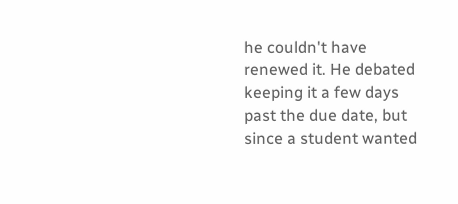he couldn't have renewed it. He debated keeping it a few days past the due date, but since a student wanted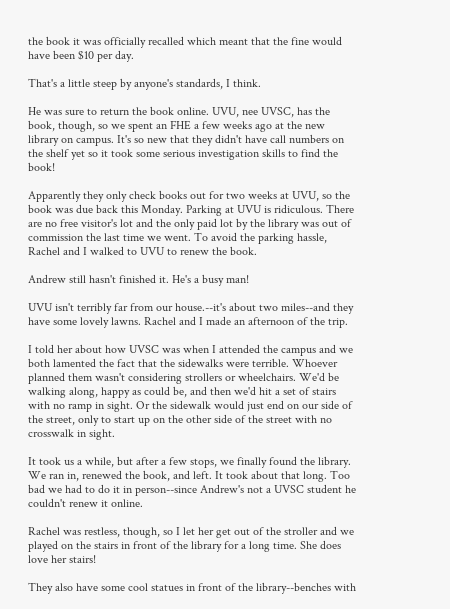the book it was officially recalled which meant that the fine would have been $10 per day.

That's a little steep by anyone's standards, I think.

He was sure to return the book online. UVU, nee UVSC, has the book, though, so we spent an FHE a few weeks ago at the new library on campus. It's so new that they didn't have call numbers on the shelf yet so it took some serious investigation skills to find the book!

Apparently they only check books out for two weeks at UVU, so the book was due back this Monday. Parking at UVU is ridiculous. There are no free visitor's lot and the only paid lot by the library was out of commission the last time we went. To avoid the parking hassle, Rachel and I walked to UVU to renew the book.

Andrew still hasn't finished it. He's a busy man!

UVU isn't terribly far from our house.--it's about two miles--and they have some lovely lawns. Rachel and I made an afternoon of the trip.

I told her about how UVSC was when I attended the campus and we both lamented the fact that the sidewalks were terrible. Whoever planned them wasn't considering strollers or wheelchairs. We'd be walking along, happy as could be, and then we'd hit a set of stairs with no ramp in sight. Or the sidewalk would just end on our side of the street, only to start up on the other side of the street with no crosswalk in sight.

It took us a while, but after a few stops, we finally found the library. We ran in, renewed the book, and left. It took about that long. Too bad we had to do it in person--since Andrew's not a UVSC student he couldn't renew it online.

Rachel was restless, though, so I let her get out of the stroller and we played on the stairs in front of the library for a long time. She does love her stairs!

They also have some cool statues in front of the library--benches with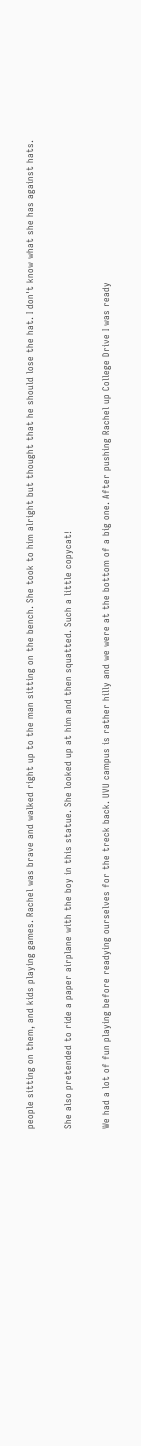people sitting on them, and kids playing games. Rachel was brave and walked right up to the man sitting on the bench. She took to him alright but thought that he should lose the hat. I don't know what she has against hats.

She also pretended to ride a paper airplane with the boy in this statue. She looked up at him and then squatted. Such a little copycat!

We had a lot of fun playing before readying ourselves for the treck back. UVU campus is rather hilly and we were at the bottom of a big one. After pushing Rachel up College Drive I was ready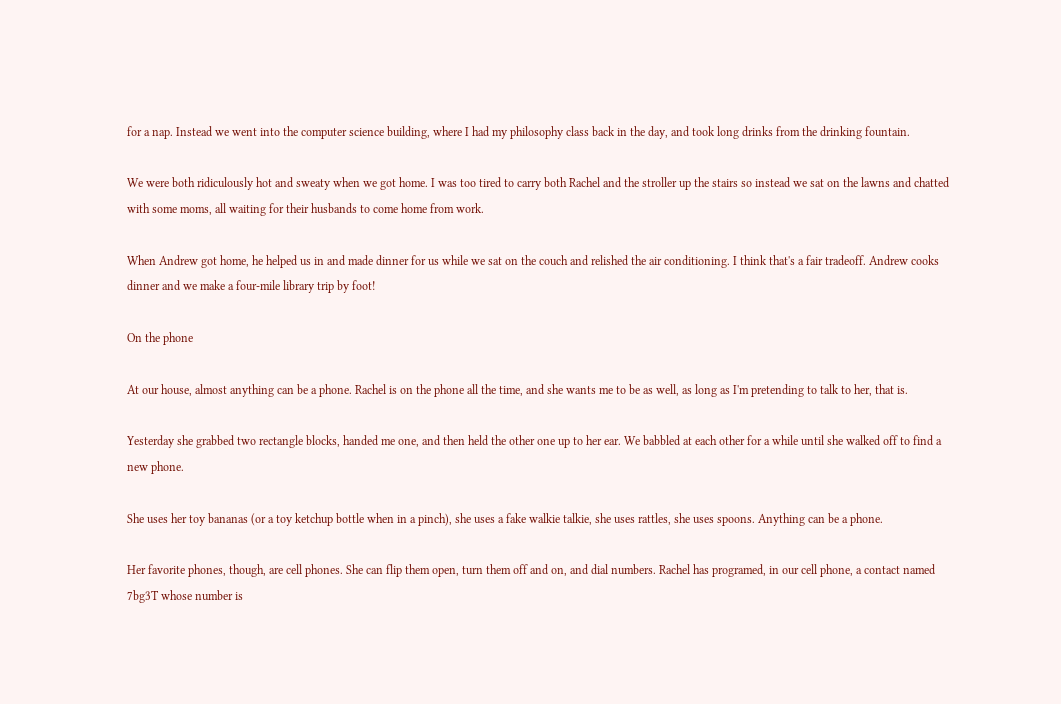for a nap. Instead we went into the computer science building, where I had my philosophy class back in the day, and took long drinks from the drinking fountain.

We were both ridiculously hot and sweaty when we got home. I was too tired to carry both Rachel and the stroller up the stairs so instead we sat on the lawns and chatted with some moms, all waiting for their husbands to come home from work.

When Andrew got home, he helped us in and made dinner for us while we sat on the couch and relished the air conditioning. I think that's a fair tradeoff. Andrew cooks dinner and we make a four-mile library trip by foot!

On the phone

At our house, almost anything can be a phone. Rachel is on the phone all the time, and she wants me to be as well, as long as I'm pretending to talk to her, that is.

Yesterday she grabbed two rectangle blocks, handed me one, and then held the other one up to her ear. We babbled at each other for a while until she walked off to find a new phone.

She uses her toy bananas (or a toy ketchup bottle when in a pinch), she uses a fake walkie talkie, she uses rattles, she uses spoons. Anything can be a phone.

Her favorite phones, though, are cell phones. She can flip them open, turn them off and on, and dial numbers. Rachel has programed, in our cell phone, a contact named 7bg3T whose number is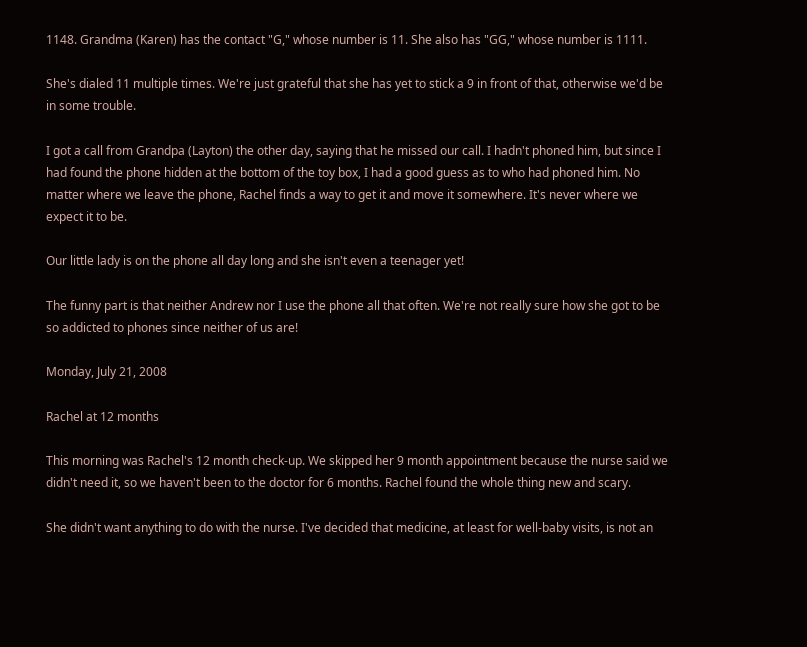1148. Grandma (Karen) has the contact "G," whose number is 11. She also has "GG," whose number is 1111.

She's dialed 11 multiple times. We're just grateful that she has yet to stick a 9 in front of that, otherwise we'd be in some trouble.

I got a call from Grandpa (Layton) the other day, saying that he missed our call. I hadn't phoned him, but since I had found the phone hidden at the bottom of the toy box, I had a good guess as to who had phoned him. No matter where we leave the phone, Rachel finds a way to get it and move it somewhere. It's never where we expect it to be.

Our little lady is on the phone all day long and she isn't even a teenager yet!

The funny part is that neither Andrew nor I use the phone all that often. We're not really sure how she got to be so addicted to phones since neither of us are!

Monday, July 21, 2008

Rachel at 12 months

This morning was Rachel's 12 month check-up. We skipped her 9 month appointment because the nurse said we didn't need it, so we haven't been to the doctor for 6 months. Rachel found the whole thing new and scary.

She didn't want anything to do with the nurse. I've decided that medicine, at least for well-baby visits, is not an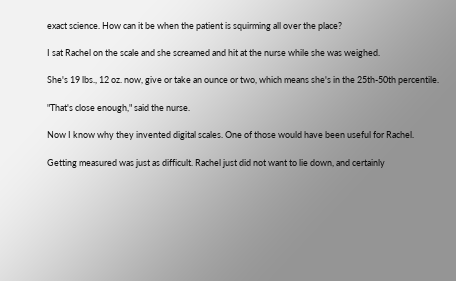exact science. How can it be when the patient is squirming all over the place?

I sat Rachel on the scale and she screamed and hit at the nurse while she was weighed.

She's 19 lbs., 12 oz. now, give or take an ounce or two, which means she's in the 25th-50th percentile.

"That's close enough," said the nurse.

Now I know why they invented digital scales. One of those would have been useful for Rachel.

Getting measured was just as difficult. Rachel just did not want to lie down, and certainly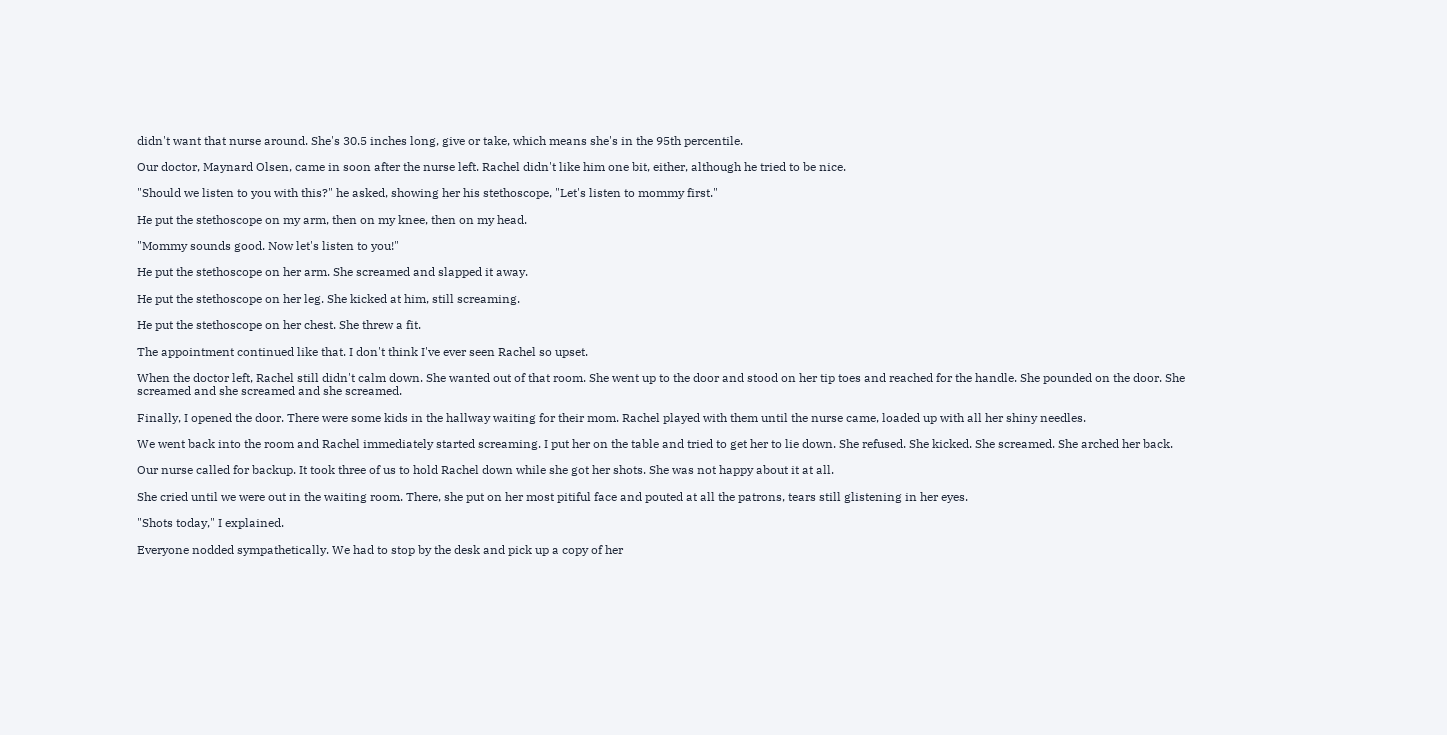didn't want that nurse around. She's 30.5 inches long, give or take, which means she's in the 95th percentile.

Our doctor, Maynard Olsen, came in soon after the nurse left. Rachel didn't like him one bit, either, although he tried to be nice.

"Should we listen to you with this?" he asked, showing her his stethoscope, "Let's listen to mommy first."

He put the stethoscope on my arm, then on my knee, then on my head.

"Mommy sounds good. Now let's listen to you!"

He put the stethoscope on her arm. She screamed and slapped it away.

He put the stethoscope on her leg. She kicked at him, still screaming.

He put the stethoscope on her chest. She threw a fit.

The appointment continued like that. I don't think I've ever seen Rachel so upset.

When the doctor left, Rachel still didn't calm down. She wanted out of that room. She went up to the door and stood on her tip toes and reached for the handle. She pounded on the door. She screamed and she screamed and she screamed.

Finally, I opened the door. There were some kids in the hallway waiting for their mom. Rachel played with them until the nurse came, loaded up with all her shiny needles.

We went back into the room and Rachel immediately started screaming. I put her on the table and tried to get her to lie down. She refused. She kicked. She screamed. She arched her back.

Our nurse called for backup. It took three of us to hold Rachel down while she got her shots. She was not happy about it at all.

She cried until we were out in the waiting room. There, she put on her most pitiful face and pouted at all the patrons, tears still glistening in her eyes.

"Shots today," I explained.

Everyone nodded sympathetically. We had to stop by the desk and pick up a copy of her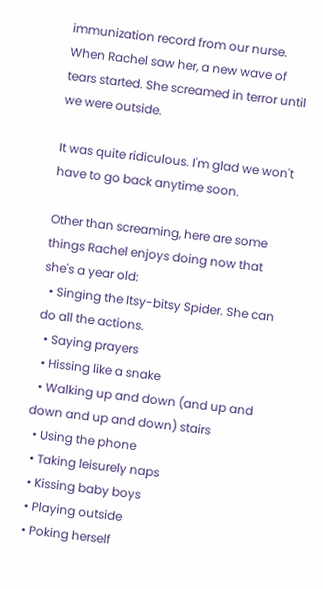immunization record from our nurse. When Rachel saw her, a new wave of tears started. She screamed in terror until we were outside.

It was quite ridiculous. I'm glad we won't have to go back anytime soon.

Other than screaming, here are some things Rachel enjoys doing now that she's a year old:
  • Singing the Itsy-bitsy Spider. She can do all the actions.
  • Saying prayers
  • Hissing like a snake
  • Walking up and down (and up and down and up and down) stairs
  • Using the phone
  • Taking leisurely naps
  • Kissing baby boys
  • Playing outside
  • Poking herself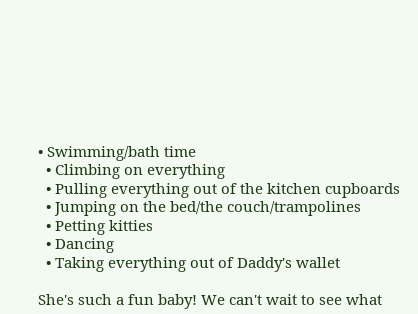• Swimming/bath time
  • Climbing on everything
  • Pulling everything out of the kitchen cupboards
  • Jumping on the bed/the couch/trampolines
  • Petting kitties
  • Dancing
  • Taking everything out of Daddy's wallet

She's such a fun baby! We can't wait to see what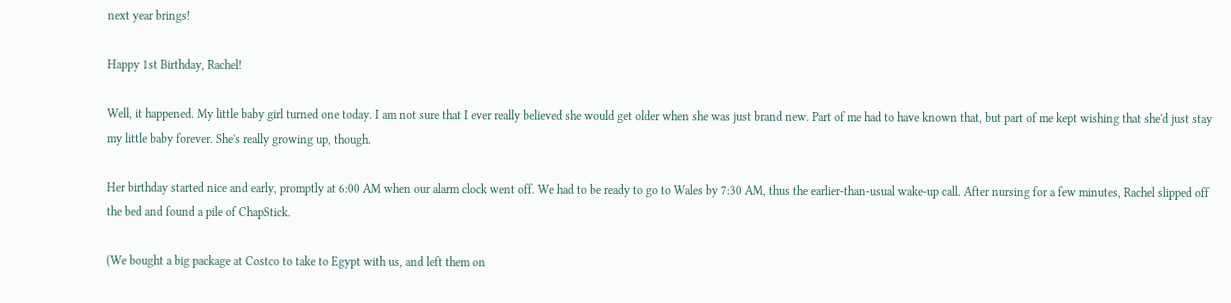next year brings!

Happy 1st Birthday, Rachel!

Well, it happened. My little baby girl turned one today. I am not sure that I ever really believed she would get older when she was just brand new. Part of me had to have known that, but part of me kept wishing that she'd just stay my little baby forever. She's really growing up, though.

Her birthday started nice and early, promptly at 6:00 AM when our alarm clock went off. We had to be ready to go to Wales by 7:30 AM, thus the earlier-than-usual wake-up call. After nursing for a few minutes, Rachel slipped off the bed and found a pile of ChapStick.

(We bought a big package at Costco to take to Egypt with us, and left them on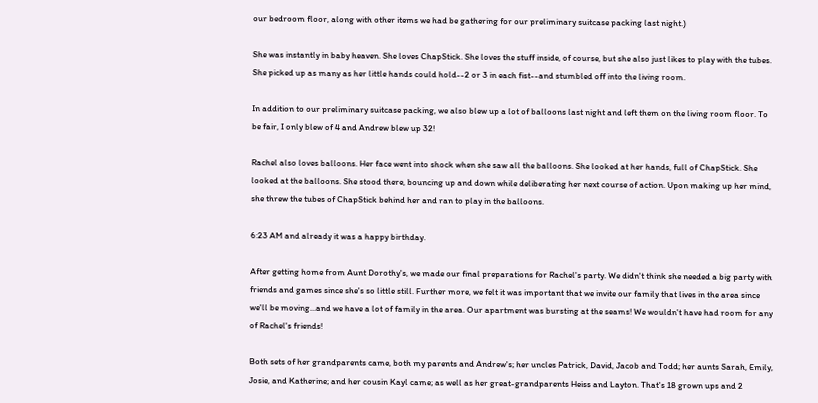our bedroom floor, along with other items we had be gathering for our preliminary suitcase packing last night.)

She was instantly in baby heaven. She loves ChapStick. She loves the stuff inside, of course, but she also just likes to play with the tubes. She picked up as many as her little hands could hold--2 or 3 in each fist--and stumbled off into the living room.

In addition to our preliminary suitcase packing, we also blew up a lot of balloons last night and left them on the living room floor. To be fair, I only blew of 4 and Andrew blew up 32!

Rachel also loves balloons. Her face went into shock when she saw all the balloons. She looked at her hands, full of ChapStick. She looked at the balloons. She stood there, bouncing up and down while deliberating her next course of action. Upon making up her mind, she threw the tubes of ChapStick behind her and ran to play in the balloons.

6:23 AM and already it was a happy birthday.

After getting home from Aunt Dorothy's, we made our final preparations for Rachel's party. We didn't think she needed a big party with friends and games since she's so little still. Further more, we felt it was important that we invite our family that lives in the area since we'll be moving...and we have a lot of family in the area. Our apartment was bursting at the seams! We wouldn't have had room for any of Rachel's friends!

Both sets of her grandparents came, both my parents and Andrew's; her uncles Patrick, David, Jacob and Todd; her aunts Sarah, Emily, Josie, and Katherine; and her cousin Kayl came; as well as her great-grandparents Heiss and Layton. That's 18 grown ups and 2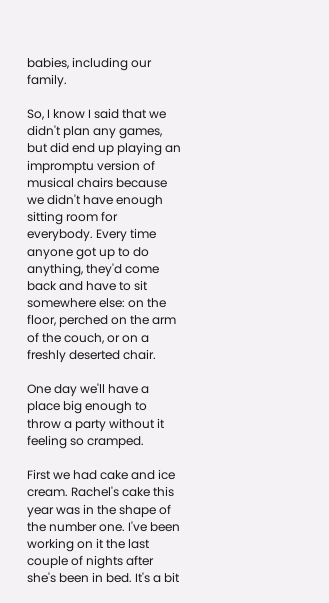babies, including our family.

So, I know I said that we didn't plan any games, but did end up playing an impromptu version of musical chairs because we didn't have enough sitting room for everybody. Every time anyone got up to do anything, they'd come back and have to sit somewhere else: on the floor, perched on the arm of the couch, or on a freshly deserted chair.

One day we'll have a place big enough to throw a party without it feeling so cramped.

First we had cake and ice cream. Rachel's cake this year was in the shape of the number one. I've been working on it the last couple of nights after she's been in bed. It's a bit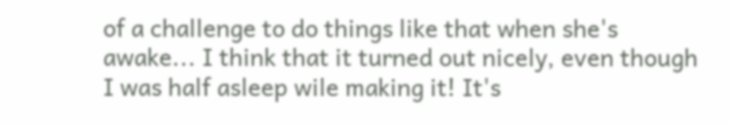of a challenge to do things like that when she's awake... I think that it turned out nicely, even though I was half asleep wile making it! It's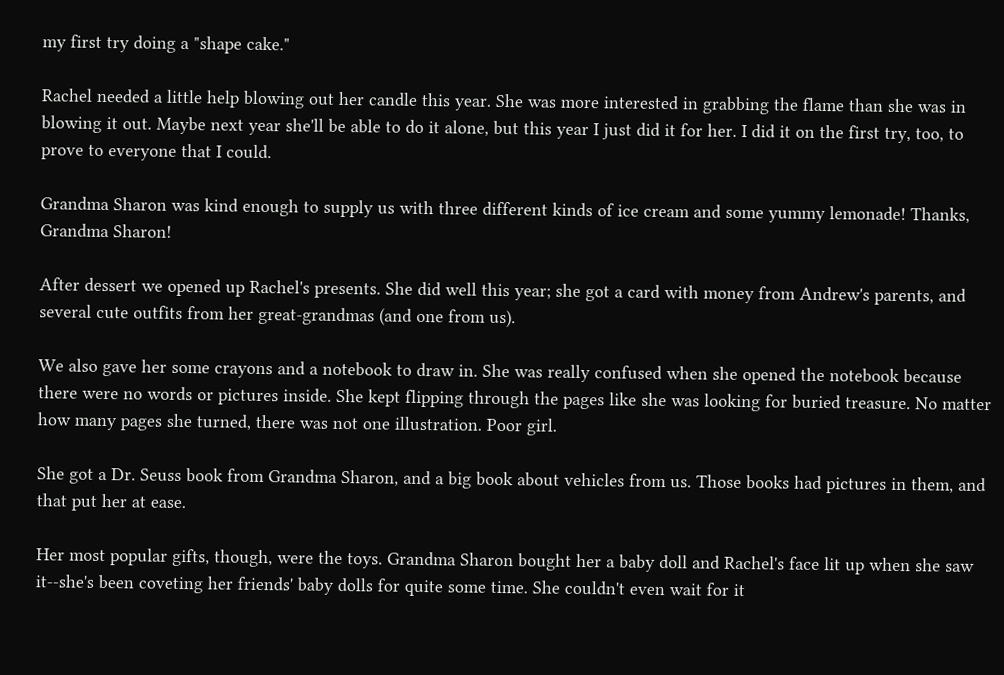my first try doing a "shape cake."

Rachel needed a little help blowing out her candle this year. She was more interested in grabbing the flame than she was in blowing it out. Maybe next year she'll be able to do it alone, but this year I just did it for her. I did it on the first try, too, to prove to everyone that I could.

Grandma Sharon was kind enough to supply us with three different kinds of ice cream and some yummy lemonade! Thanks, Grandma Sharon!

After dessert we opened up Rachel's presents. She did well this year; she got a card with money from Andrew's parents, and several cute outfits from her great-grandmas (and one from us).

We also gave her some crayons and a notebook to draw in. She was really confused when she opened the notebook because there were no words or pictures inside. She kept flipping through the pages like she was looking for buried treasure. No matter how many pages she turned, there was not one illustration. Poor girl.

She got a Dr. Seuss book from Grandma Sharon, and a big book about vehicles from us. Those books had pictures in them, and that put her at ease.

Her most popular gifts, though, were the toys. Grandma Sharon bought her a baby doll and Rachel's face lit up when she saw it--she's been coveting her friends' baby dolls for quite some time. She couldn't even wait for it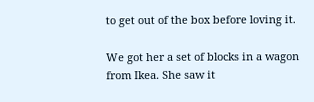to get out of the box before loving it.

We got her a set of blocks in a wagon from Ikea. She saw it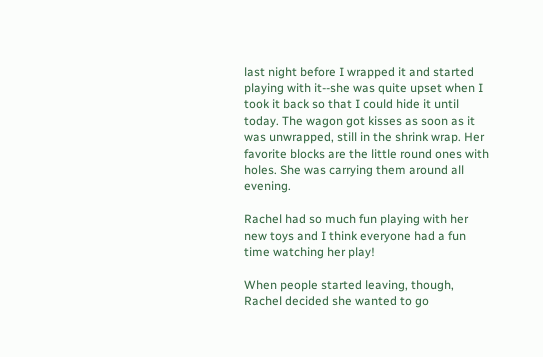last night before I wrapped it and started playing with it--she was quite upset when I took it back so that I could hide it until today. The wagon got kisses as soon as it was unwrapped, still in the shrink wrap. Her favorite blocks are the little round ones with holes. She was carrying them around all evening.

Rachel had so much fun playing with her new toys and I think everyone had a fun time watching her play!

When people started leaving, though, Rachel decided she wanted to go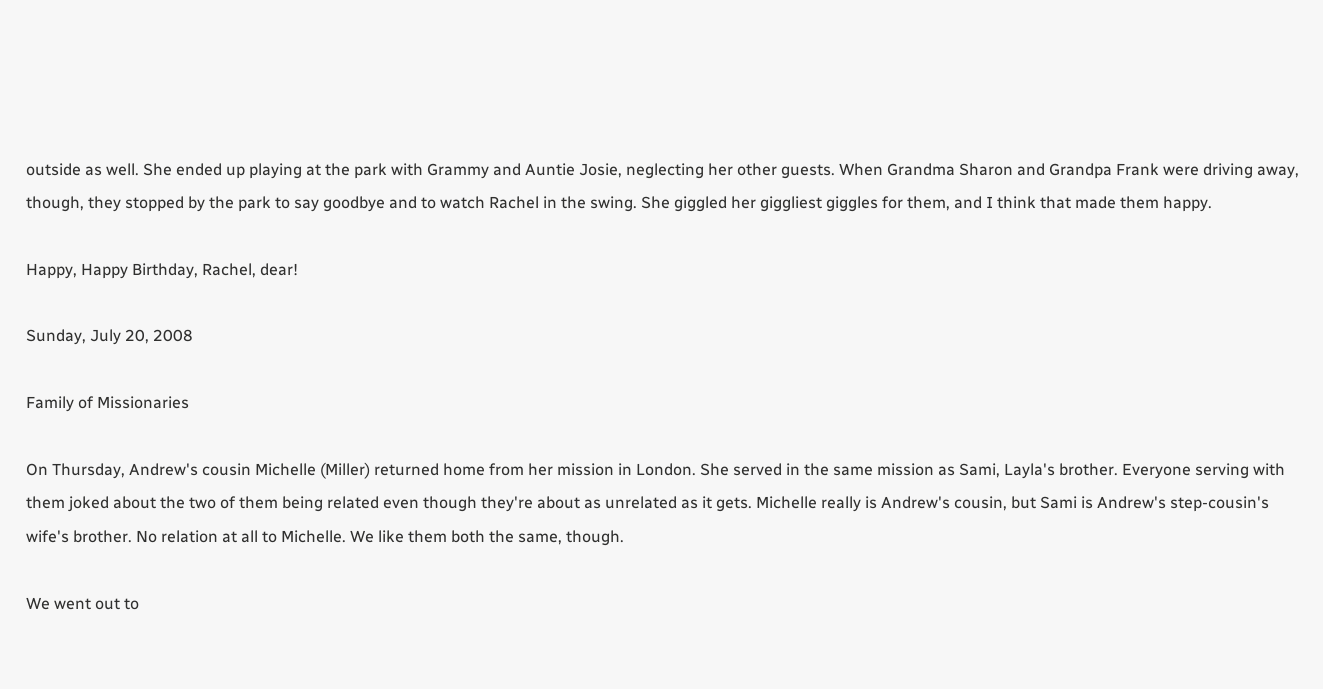outside as well. She ended up playing at the park with Grammy and Auntie Josie, neglecting her other guests. When Grandma Sharon and Grandpa Frank were driving away, though, they stopped by the park to say goodbye and to watch Rachel in the swing. She giggled her giggliest giggles for them, and I think that made them happy.

Happy, Happy Birthday, Rachel, dear!

Sunday, July 20, 2008

Family of Missionaries

On Thursday, Andrew's cousin Michelle (Miller) returned home from her mission in London. She served in the same mission as Sami, Layla's brother. Everyone serving with them joked about the two of them being related even though they're about as unrelated as it gets. Michelle really is Andrew's cousin, but Sami is Andrew's step-cousin's wife's brother. No relation at all to Michelle. We like them both the same, though.

We went out to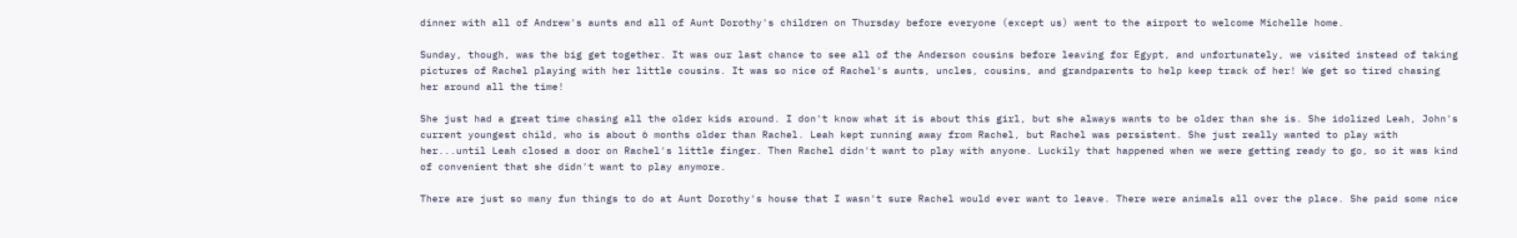dinner with all of Andrew's aunts and all of Aunt Dorothy's children on Thursday before everyone (except us) went to the airport to welcome Michelle home.

Sunday, though, was the big get together. It was our last chance to see all of the Anderson cousins before leaving for Egypt, and unfortunately, we visited instead of taking pictures of Rachel playing with her little cousins. It was so nice of Rachel's aunts, uncles, cousins, and grandparents to help keep track of her! We get so tired chasing her around all the time!

She just had a great time chasing all the older kids around. I don't know what it is about this girl, but she always wants to be older than she is. She idolized Leah, John's current youngest child, who is about 6 months older than Rachel. Leah kept running away from Rachel, but Rachel was persistent. She just really wanted to play with her...until Leah closed a door on Rachel's little finger. Then Rachel didn't want to play with anyone. Luckily that happened when we were getting ready to go, so it was kind of convenient that she didn't want to play anymore.

There are just so many fun things to do at Aunt Dorothy's house that I wasn't sure Rachel would ever want to leave. There were animals all over the place. She paid some nice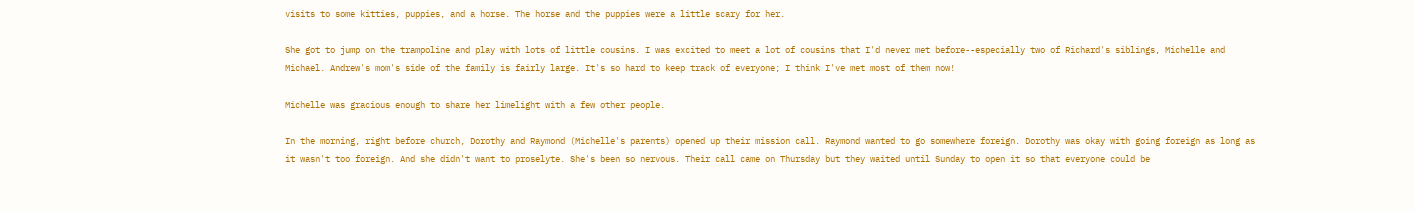visits to some kitties, puppies, and a horse. The horse and the puppies were a little scary for her.

She got to jump on the trampoline and play with lots of little cousins. I was excited to meet a lot of cousins that I'd never met before--especially two of Richard's siblings, Michelle and Michael. Andrew's mom's side of the family is fairly large. It's so hard to keep track of everyone; I think I've met most of them now!

Michelle was gracious enough to share her limelight with a few other people.

In the morning, right before church, Dorothy and Raymond (Michelle's parents) opened up their mission call. Raymond wanted to go somewhere foreign. Dorothy was okay with going foreign as long as it wasn't too foreign. And she didn't want to proselyte. She's been so nervous. Their call came on Thursday but they waited until Sunday to open it so that everyone could be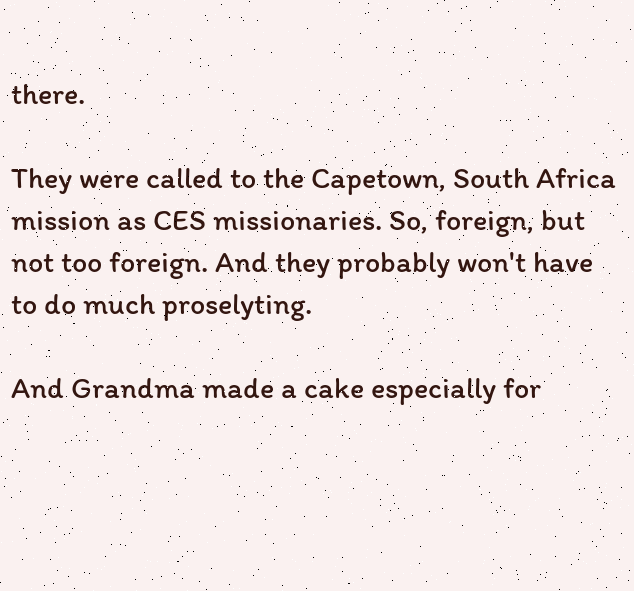there.

They were called to the Capetown, South Africa mission as CES missionaries. So, foreign, but not too foreign. And they probably won't have to do much proselyting.

And Grandma made a cake especially for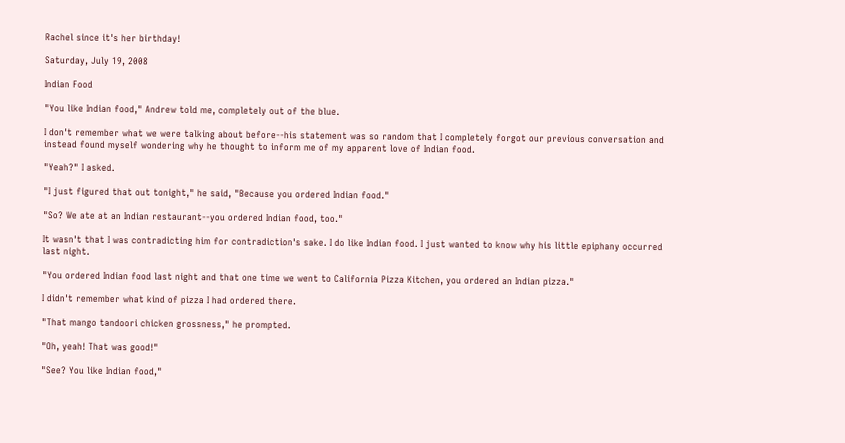Rachel since it's her birthday!

Saturday, July 19, 2008

Indian Food

"You like Indian food," Andrew told me, completely out of the blue.

I don't remember what we were talking about before--his statement was so random that I completely forgot our previous conversation and instead found myself wondering why he thought to inform me of my apparent love of Indian food.

"Yeah?" I asked.

"I just figured that out tonight," he said, "Because you ordered Indian food."

"So? We ate at an Indian restaurant--you ordered Indian food, too."

It wasn't that I was contradicting him for contradiction's sake. I do like Indian food. I just wanted to know why his little epiphany occurred last night.

"You ordered Indian food last night and that one time we went to California Pizza Kitchen, you ordered an Indian pizza."

I didn't remember what kind of pizza I had ordered there.

"That mango tandoori chicken grossness," he prompted.

"Oh, yeah! That was good!"

"See? You like Indian food,"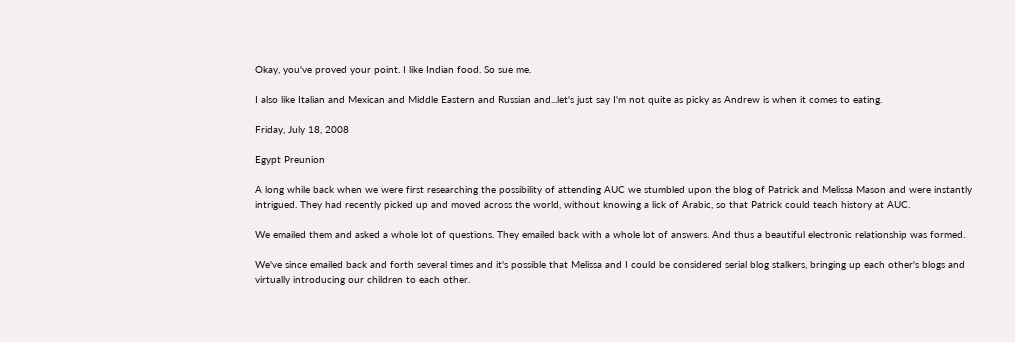Okay, you've proved your point. I like Indian food. So sue me.

I also like Italian and Mexican and Middle Eastern and Russian and...let's just say I'm not quite as picky as Andrew is when it comes to eating.

Friday, July 18, 2008

Egypt Preunion

A long while back when we were first researching the possibility of attending AUC we stumbled upon the blog of Patrick and Melissa Mason and were instantly intrigued. They had recently picked up and moved across the world, without knowing a lick of Arabic, so that Patrick could teach history at AUC.

We emailed them and asked a whole lot of questions. They emailed back with a whole lot of answers. And thus a beautiful electronic relationship was formed.

We've since emailed back and forth several times and it's possible that Melissa and I could be considered serial blog stalkers, bringing up each other's blogs and virtually introducing our children to each other.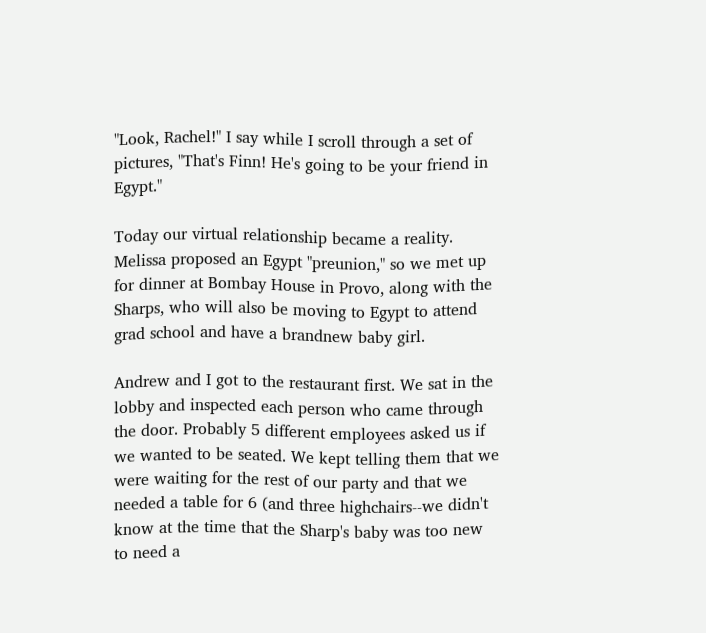"Look, Rachel!" I say while I scroll through a set of pictures, "That's Finn! He's going to be your friend in Egypt."

Today our virtual relationship became a reality. Melissa proposed an Egypt "preunion," so we met up for dinner at Bombay House in Provo, along with the Sharps, who will also be moving to Egypt to attend grad school and have a brandnew baby girl.

Andrew and I got to the restaurant first. We sat in the lobby and inspected each person who came through the door. Probably 5 different employees asked us if we wanted to be seated. We kept telling them that we were waiting for the rest of our party and that we needed a table for 6 (and three highchairs--we didn't know at the time that the Sharp's baby was too new to need a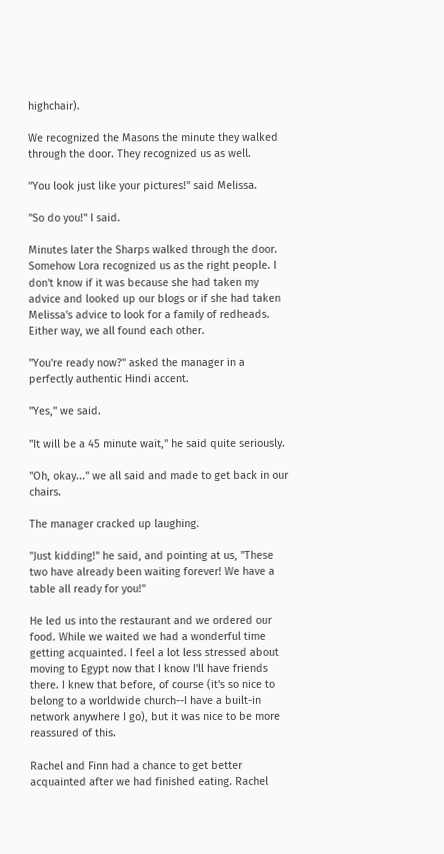highchair).

We recognized the Masons the minute they walked through the door. They recognized us as well.

"You look just like your pictures!" said Melissa.

"So do you!" I said.

Minutes later the Sharps walked through the door. Somehow Lora recognized us as the right people. I don't know if it was because she had taken my advice and looked up our blogs or if she had taken Melissa's advice to look for a family of redheads. Either way, we all found each other.

"You're ready now?" asked the manager in a perfectly authentic Hindi accent.

"Yes," we said.

"It will be a 45 minute wait," he said quite seriously.

"Oh, okay..." we all said and made to get back in our chairs.

The manager cracked up laughing.

"Just kidding!" he said, and pointing at us, "These two have already been waiting forever! We have a table all ready for you!"

He led us into the restaurant and we ordered our food. While we waited we had a wonderful time getting acquainted. I feel a lot less stressed about moving to Egypt now that I know I'll have friends there. I knew that before, of course (it's so nice to belong to a worldwide church--I have a built-in network anywhere I go), but it was nice to be more reassured of this.

Rachel and Finn had a chance to get better acquainted after we had finished eating. Rachel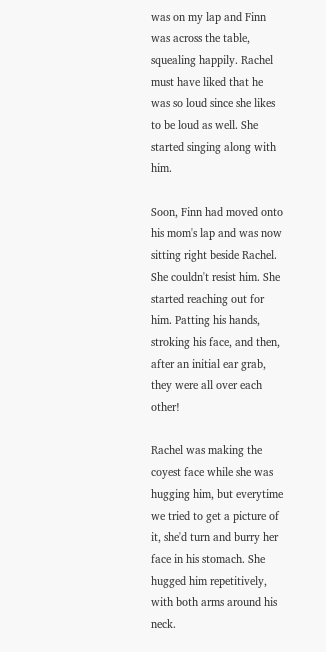was on my lap and Finn was across the table, squealing happily. Rachel must have liked that he was so loud since she likes to be loud as well. She started singing along with him.

Soon, Finn had moved onto his mom's lap and was now sitting right beside Rachel. She couldn't resist him. She started reaching out for him. Patting his hands, stroking his face, and then, after an initial ear grab, they were all over each other!

Rachel was making the coyest face while she was hugging him, but everytime we tried to get a picture of it, she'd turn and burry her face in his stomach. She hugged him repetitively, with both arms around his neck.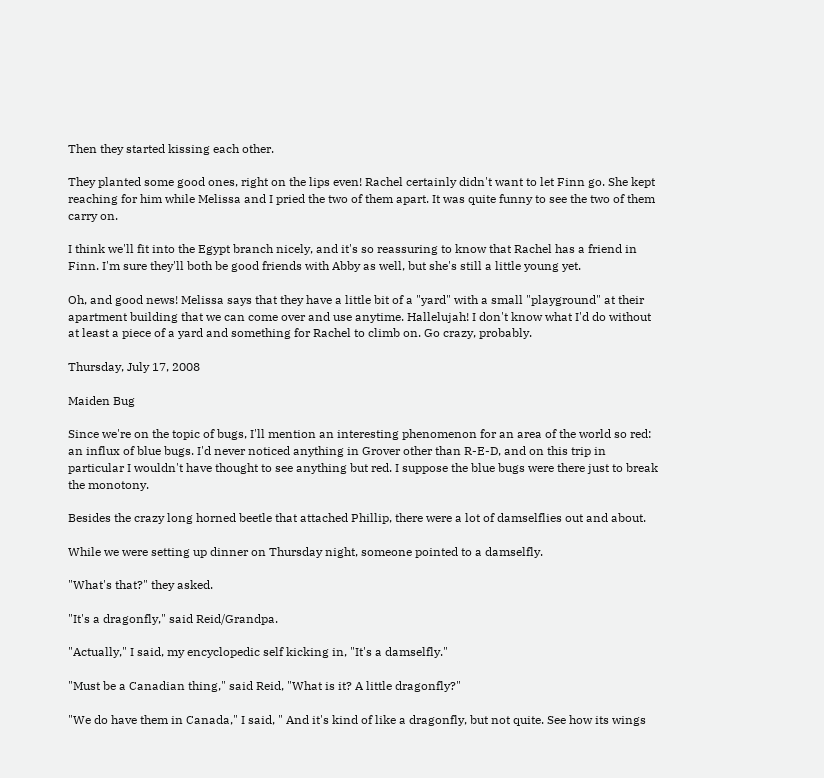Then they started kissing each other.

They planted some good ones, right on the lips even! Rachel certainly didn't want to let Finn go. She kept reaching for him while Melissa and I pried the two of them apart. It was quite funny to see the two of them carry on.

I think we'll fit into the Egypt branch nicely, and it's so reassuring to know that Rachel has a friend in Finn. I'm sure they'll both be good friends with Abby as well, but she's still a little young yet.

Oh, and good news! Melissa says that they have a little bit of a "yard" with a small "playground" at their apartment building that we can come over and use anytime. Hallelujah! I don't know what I'd do without at least a piece of a yard and something for Rachel to climb on. Go crazy, probably.

Thursday, July 17, 2008

Maiden Bug

Since we're on the topic of bugs, I'll mention an interesting phenomenon for an area of the world so red: an influx of blue bugs. I'd never noticed anything in Grover other than R-E-D, and on this trip in particular I wouldn't have thought to see anything but red. I suppose the blue bugs were there just to break the monotony.

Besides the crazy long horned beetle that attached Phillip, there were a lot of damselflies out and about.

While we were setting up dinner on Thursday night, someone pointed to a damselfly.

"What's that?" they asked.

"It's a dragonfly," said Reid/Grandpa.

"Actually," I said, my encyclopedic self kicking in, "It's a damselfly."

"Must be a Canadian thing," said Reid, "What is it? A little dragonfly?"

"We do have them in Canada," I said, " And it's kind of like a dragonfly, but not quite. See how its wings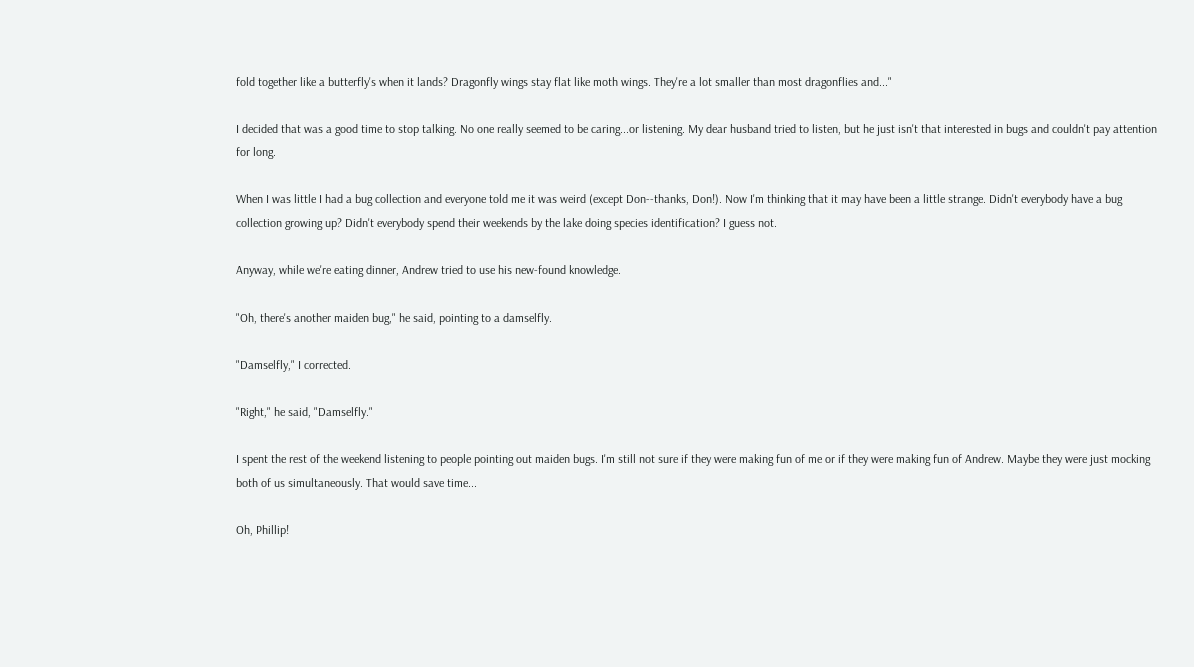fold together like a butterfly's when it lands? Dragonfly wings stay flat like moth wings. They're a lot smaller than most dragonflies and..."

I decided that was a good time to stop talking. No one really seemed to be caring...or listening. My dear husband tried to listen, but he just isn't that interested in bugs and couldn't pay attention for long.

When I was little I had a bug collection and everyone told me it was weird (except Don--thanks, Don!). Now I'm thinking that it may have been a little strange. Didn't everybody have a bug collection growing up? Didn't everybody spend their weekends by the lake doing species identification? I guess not.

Anyway, while we're eating dinner, Andrew tried to use his new-found knowledge.

"Oh, there's another maiden bug," he said, pointing to a damselfly.

"Damselfly," I corrected.

"Right," he said, "Damselfly."

I spent the rest of the weekend listening to people pointing out maiden bugs. I'm still not sure if they were making fun of me or if they were making fun of Andrew. Maybe they were just mocking both of us simultaneously. That would save time...

Oh, Phillip!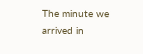The minute we arrived in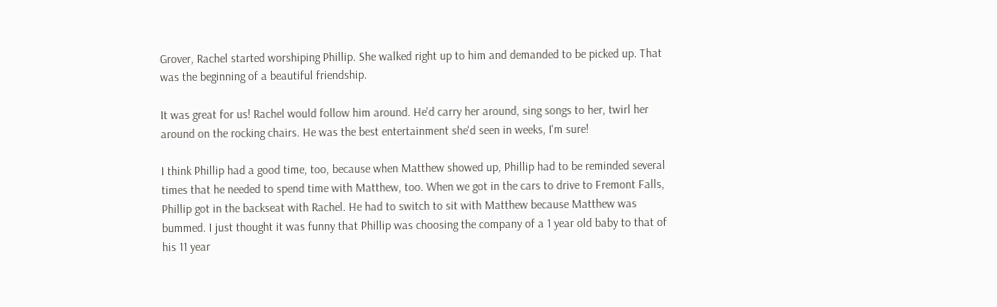Grover, Rachel started worshiping Phillip. She walked right up to him and demanded to be picked up. That was the beginning of a beautiful friendship.

It was great for us! Rachel would follow him around. He'd carry her around, sing songs to her, twirl her around on the rocking chairs. He was the best entertainment she'd seen in weeks, I'm sure!

I think Phillip had a good time, too, because when Matthew showed up, Phillip had to be reminded several times that he needed to spend time with Matthew, too. When we got in the cars to drive to Fremont Falls, Phillip got in the backseat with Rachel. He had to switch to sit with Matthew because Matthew was bummed. I just thought it was funny that Phillip was choosing the company of a 1 year old baby to that of his 11 year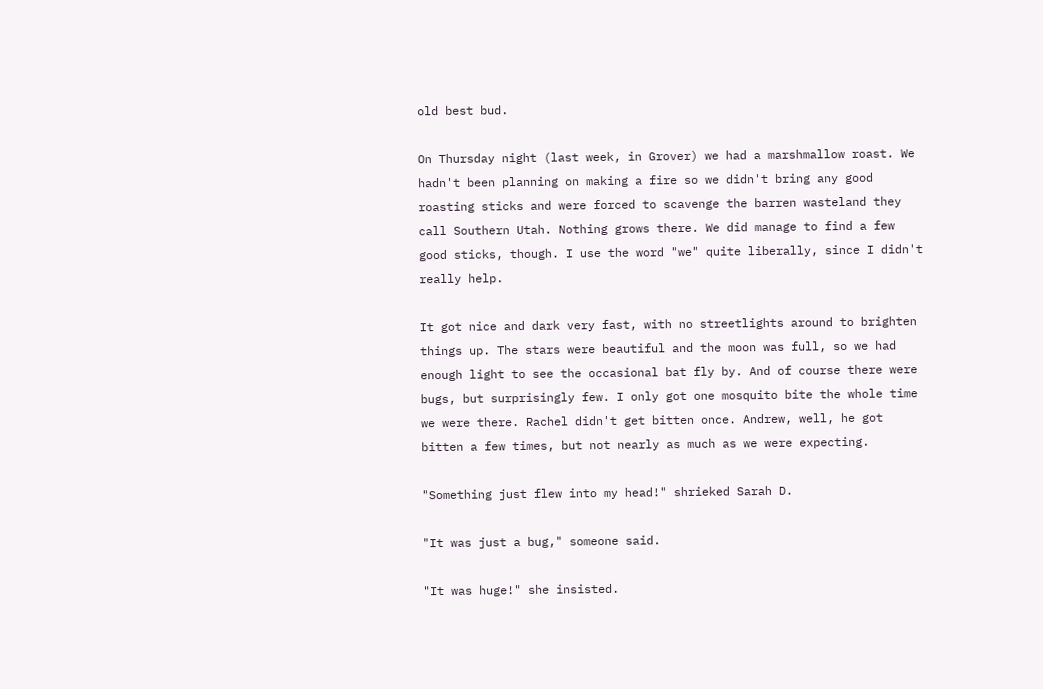old best bud.

On Thursday night (last week, in Grover) we had a marshmallow roast. We hadn't been planning on making a fire so we didn't bring any good roasting sticks and were forced to scavenge the barren wasteland they call Southern Utah. Nothing grows there. We did manage to find a few good sticks, though. I use the word "we" quite liberally, since I didn't really help.

It got nice and dark very fast, with no streetlights around to brighten things up. The stars were beautiful and the moon was full, so we had enough light to see the occasional bat fly by. And of course there were bugs, but surprisingly few. I only got one mosquito bite the whole time we were there. Rachel didn't get bitten once. Andrew, well, he got bitten a few times, but not nearly as much as we were expecting.

"Something just flew into my head!" shrieked Sarah D.

"It was just a bug," someone said.

"It was huge!" she insisted.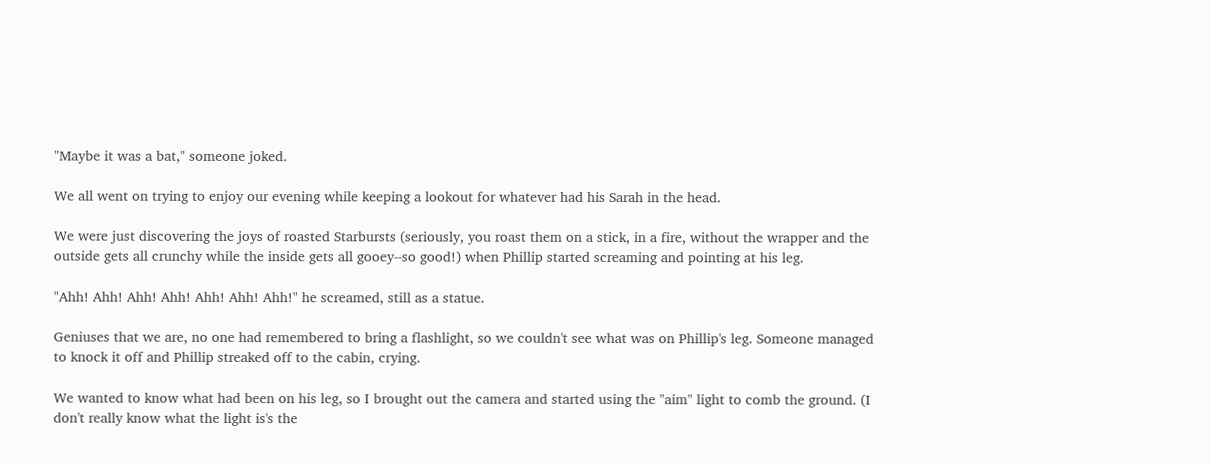"Maybe it was a bat," someone joked.

We all went on trying to enjoy our evening while keeping a lookout for whatever had his Sarah in the head.

We were just discovering the joys of roasted Starbursts (seriously, you roast them on a stick, in a fire, without the wrapper and the outside gets all crunchy while the inside gets all gooey--so good!) when Phillip started screaming and pointing at his leg.

"Ahh! Ahh! Ahh! Ahh! Ahh! Ahh! Ahh!" he screamed, still as a statue.

Geniuses that we are, no one had remembered to bring a flashlight, so we couldn't see what was on Phillip's leg. Someone managed to knock it off and Phillip streaked off to the cabin, crying.

We wanted to know what had been on his leg, so I brought out the camera and started using the "aim" light to comb the ground. (I don't really know what the light is's the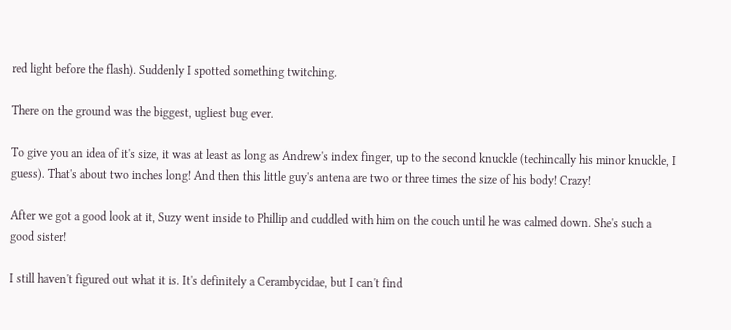red light before the flash). Suddenly I spotted something twitching.

There on the ground was the biggest, ugliest bug ever.

To give you an idea of it's size, it was at least as long as Andrew's index finger, up to the second knuckle (techincally his minor knuckle, I guess). That's about two inches long! And then this little guy's antena are two or three times the size of his body! Crazy!

After we got a good look at it, Suzy went inside to Phillip and cuddled with him on the couch until he was calmed down. She's such a good sister!

I still haven't figured out what it is. It's definitely a Cerambycidae, but I can't find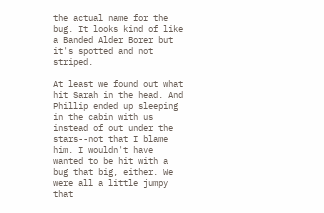the actual name for the bug. It looks kind of like a Banded Alder Borer but it's spotted and not striped.

At least we found out what hit Sarah in the head. And Phillip ended up sleeping in the cabin with us instead of out under the stars--not that I blame him. I wouldn't have wanted to be hit with a bug that big, either. We were all a little jumpy that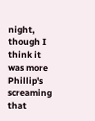night, though I think it was more Phillip's screaming that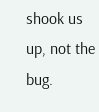shook us up, not the bug.